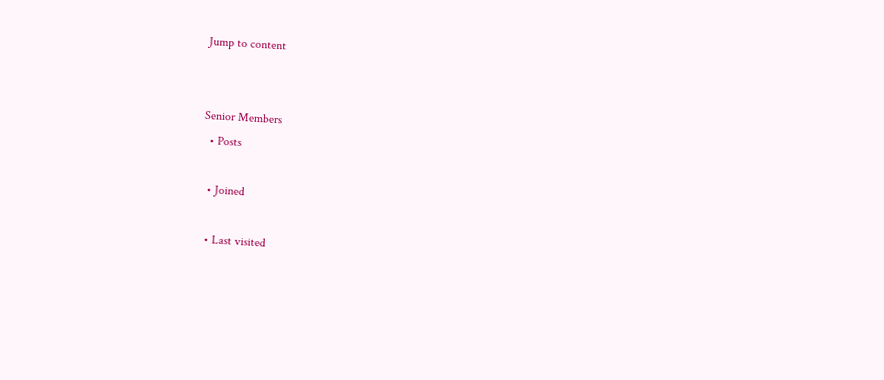Jump to content


Senior Members
  • Posts

  • Joined

  • Last visited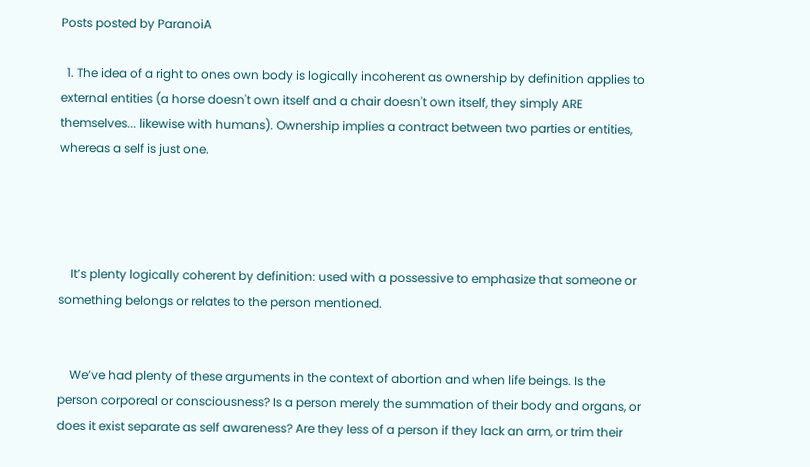Posts posted by ParanoiA

  1. The idea of a right to ones own body is logically incoherent as ownership by definition applies to external entities (a horse doesn't own itself and a chair doesn't own itself, they simply ARE themselves... likewise with humans). Ownership implies a contract between two parties or entities, whereas a self is just one.




    It’s plenty logically coherent by definition: used with a possessive to emphasize that someone or something belongs or relates to the person mentioned.


    We’ve had plenty of these arguments in the context of abortion and when life beings. Is the person corporeal or consciousness? Is a person merely the summation of their body and organs, or does it exist separate as self awareness? Are they less of a person if they lack an arm, or trim their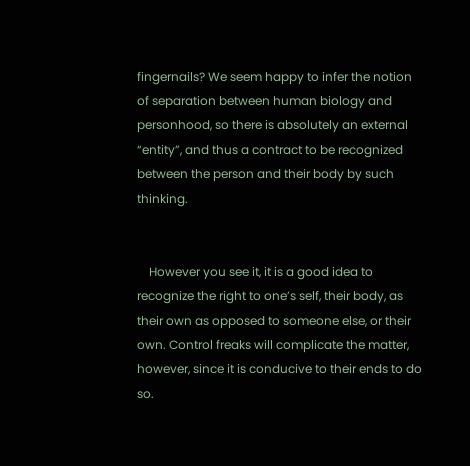fingernails? We seem happy to infer the notion of separation between human biology and personhood, so there is absolutely an external “entity”, and thus a contract to be recognized between the person and their body by such thinking.


    However you see it, it is a good idea to recognize the right to one’s self, their body, as their own as opposed to someone else, or their own. Control freaks will complicate the matter, however, since it is conducive to their ends to do so.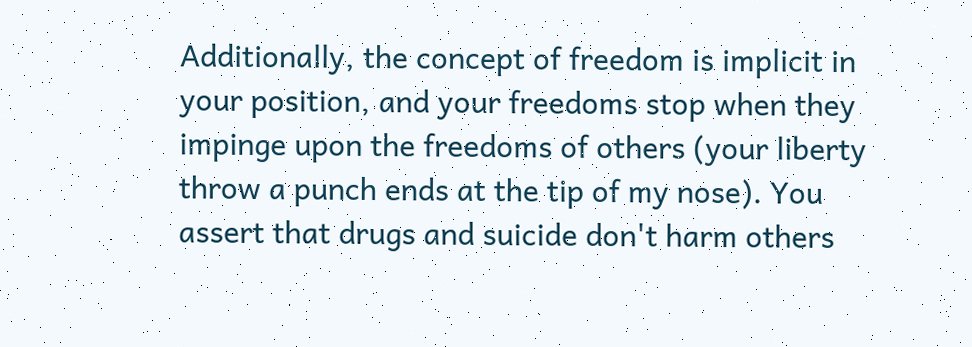Additionally, the concept of freedom is implicit in your position, and your freedoms stop when they impinge upon the freedoms of others (your liberty throw a punch ends at the tip of my nose). You assert that drugs and suicide don't harm others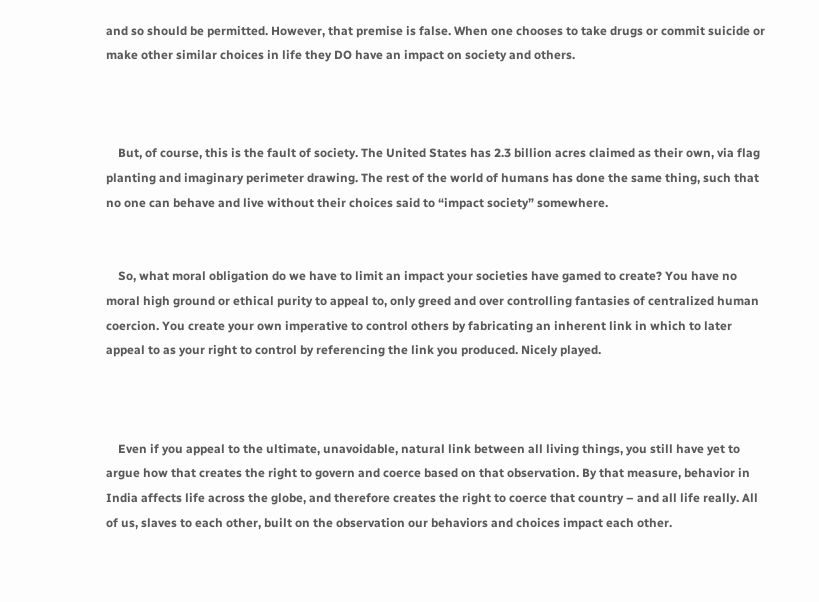and so should be permitted. However, that premise is false. When one chooses to take drugs or commit suicide or make other similar choices in life they DO have an impact on society and others.



    But, of course, this is the fault of society. The United States has 2.3 billion acres claimed as their own, via flag planting and imaginary perimeter drawing. The rest of the world of humans has done the same thing, such that no one can behave and live without their choices said to “impact society” somewhere.


    So, what moral obligation do we have to limit an impact your societies have gamed to create? You have no moral high ground or ethical purity to appeal to, only greed and over controlling fantasies of centralized human coercion. You create your own imperative to control others by fabricating an inherent link in which to later appeal to as your right to control by referencing the link you produced. Nicely played.



    Even if you appeal to the ultimate, unavoidable, natural link between all living things, you still have yet to argue how that creates the right to govern and coerce based on that observation. By that measure, behavior in India affects life across the globe, and therefore creates the right to coerce that country – and all life really. All of us, slaves to each other, built on the observation our behaviors and choices impact each other.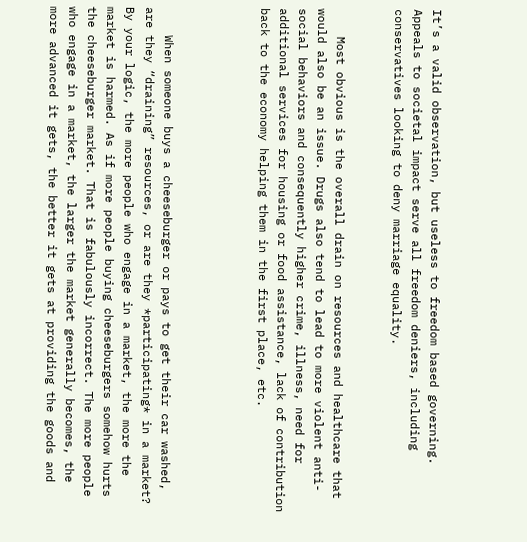It’s a valid observation, but useless to freedom based governing. Appeals to societal impact serve all freedom deniers, including conservatives looking to deny marriage equality.


    Most obvious is the overall drain on resources and healthcare that would also be an issue. Drugs also tend to lead to more violent anti-social behaviors and consequently higher crime, illness, need for additional services for housing or food assistance, lack of contribution back to the economy helping them in the first place, etc.




    When someone buys a cheeseburger or pays to get their car washed, are they “draining” resources, or are they *participating* in a market? By your logic, the more people who engage in a market, the more the market is harmed. As if more people buying cheeseburgers somehow hurts the cheeseburger market. That is fabulously incorrect. The more people who engage in a market, the larger the market generally becomes, the more advanced it gets, the better it gets at providing the goods and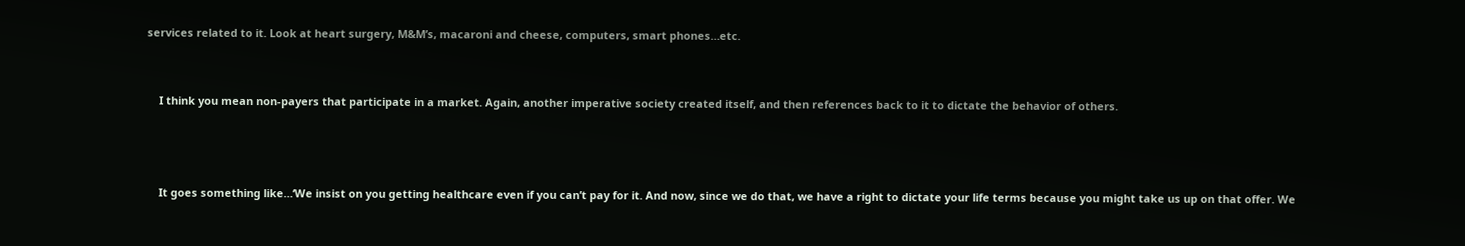services related to it. Look at heart surgery, M&M’s, macaroni and cheese, computers, smart phones…etc.


    I think you mean non-payers that participate in a market. Again, another imperative society created itself, and then references back to it to dictate the behavior of others.



    It goes something like…‘We insist on you getting healthcare even if you can’t pay for it. And now, since we do that, we have a right to dictate your life terms because you might take us up on that offer. We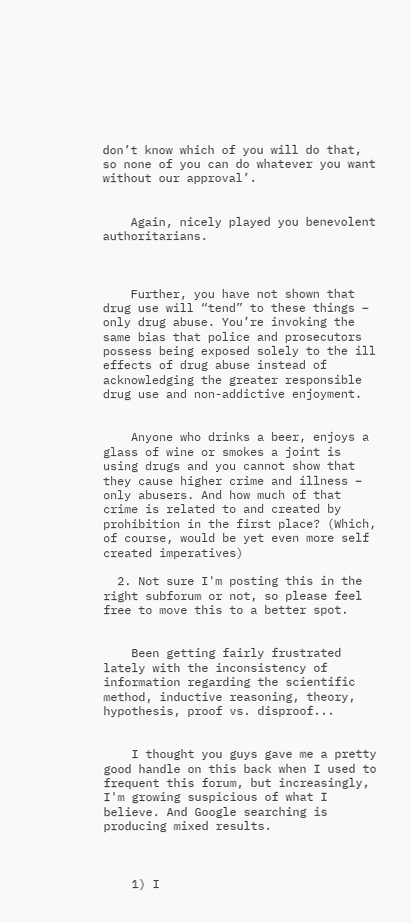don’t know which of you will do that, so none of you can do whatever you want without our approval’.


    Again, nicely played you benevolent authoritarians.



    Further, you have not shown that drug use will “tend” to these things – only drug abuse. You’re invoking the same bias that police and prosecutors possess being exposed solely to the ill effects of drug abuse instead of acknowledging the greater responsible drug use and non-addictive enjoyment.


    Anyone who drinks a beer, enjoys a glass of wine or smokes a joint is using drugs and you cannot show that they cause higher crime and illness – only abusers. And how much of that crime is related to and created by prohibition in the first place? (Which, of course, would be yet even more self created imperatives)

  2. Not sure I'm posting this in the right subforum or not, so please feel free to move this to a better spot.


    Been getting fairly frustrated lately with the inconsistency of information regarding the scientific method, inductive reasoning, theory, hypothesis, proof vs. disproof...


    I thought you guys gave me a pretty good handle on this back when I used to frequent this forum, but increasingly, I'm growing suspicious of what I believe. And Google searching is producing mixed results.



    1) I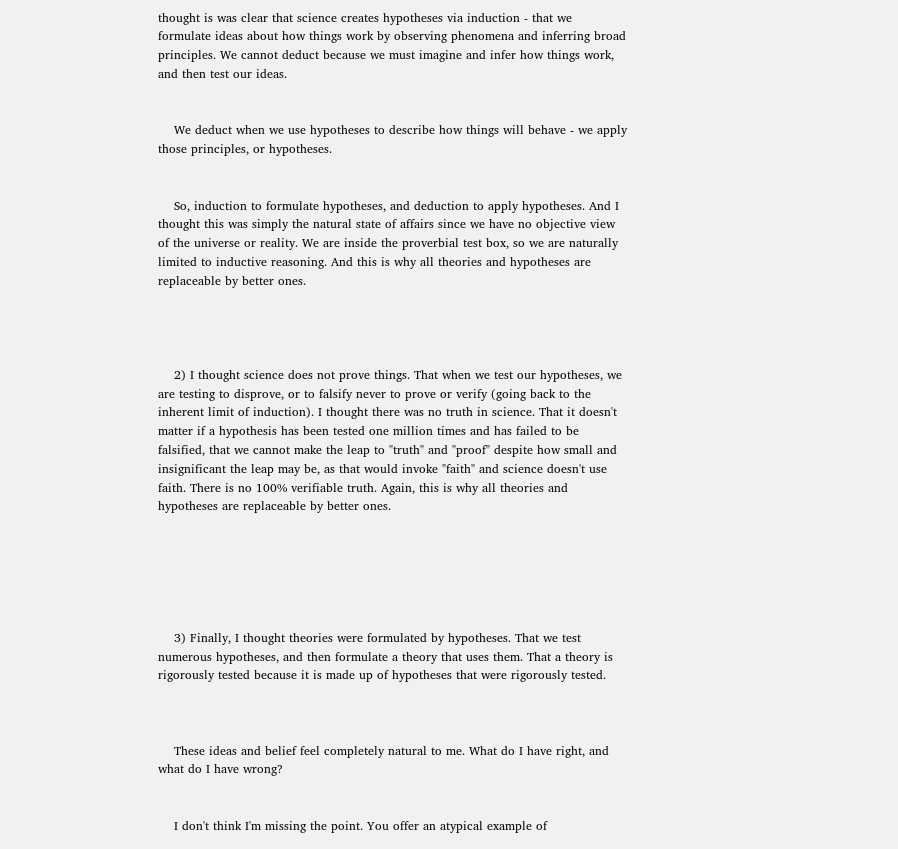thought is was clear that science creates hypotheses via induction - that we formulate ideas about how things work by observing phenomena and inferring broad principles. We cannot deduct because we must imagine and infer how things work, and then test our ideas.


    We deduct when we use hypotheses to describe how things will behave - we apply those principles, or hypotheses.


    So, induction to formulate hypotheses, and deduction to apply hypotheses. And I thought this was simply the natural state of affairs since we have no objective view of the universe or reality. We are inside the proverbial test box, so we are naturally limited to inductive reasoning. And this is why all theories and hypotheses are replaceable by better ones.




    2) I thought science does not prove things. That when we test our hypotheses, we are testing to disprove, or to falsify never to prove or verify (going back to the inherent limit of induction). I thought there was no truth in science. That it doesn't matter if a hypothesis has been tested one million times and has failed to be falsified, that we cannot make the leap to "truth" and "proof" despite how small and insignificant the leap may be, as that would invoke "faith" and science doesn't use faith. There is no 100% verifiable truth. Again, this is why all theories and hypotheses are replaceable by better ones.






    3) Finally, I thought theories were formulated by hypotheses. That we test numerous hypotheses, and then formulate a theory that uses them. That a theory is rigorously tested because it is made up of hypotheses that were rigorously tested.



    These ideas and belief feel completely natural to me. What do I have right, and what do I have wrong?


    I don't think I'm missing the point. You offer an atypical example of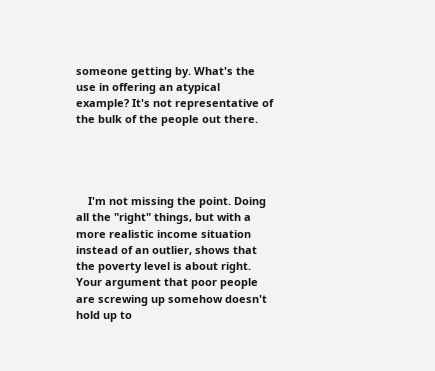someone getting by. What's the use in offering an atypical example? It's not representative of the bulk of the people out there.




    I'm not missing the point. Doing all the "right" things, but with a more realistic income situation instead of an outlier, shows that the poverty level is about right. Your argument that poor people are screwing up somehow doesn't hold up to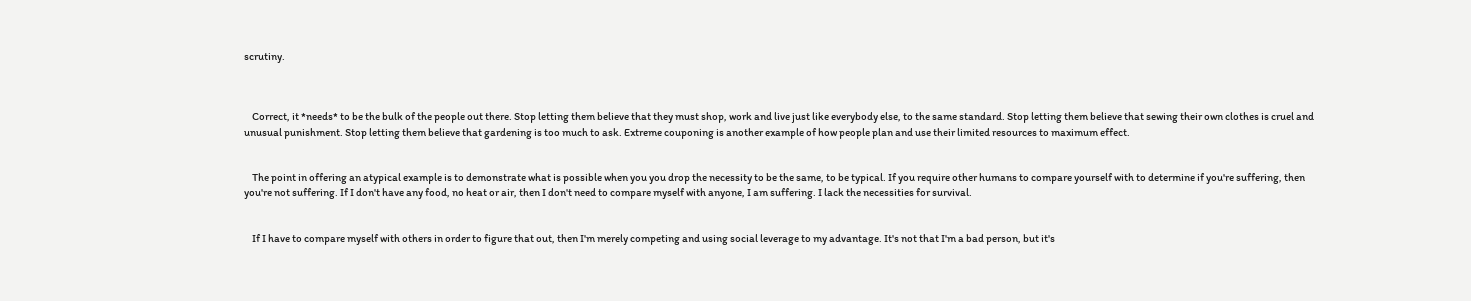scrutiny.



    Correct, it *needs* to be the bulk of the people out there. Stop letting them believe that they must shop, work and live just like everybody else, to the same standard. Stop letting them believe that sewing their own clothes is cruel and unusual punishment. Stop letting them believe that gardening is too much to ask. Extreme couponing is another example of how people plan and use their limited resources to maximum effect.


    The point in offering an atypical example is to demonstrate what is possible when you you drop the necessity to be the same, to be typical. If you require other humans to compare yourself with to determine if you're suffering, then you're not suffering. If I don't have any food, no heat or air, then I don't need to compare myself with anyone, I am suffering. I lack the necessities for survival.


    If I have to compare myself with others in order to figure that out, then I'm merely competing and using social leverage to my advantage. It's not that I'm a bad person, but it's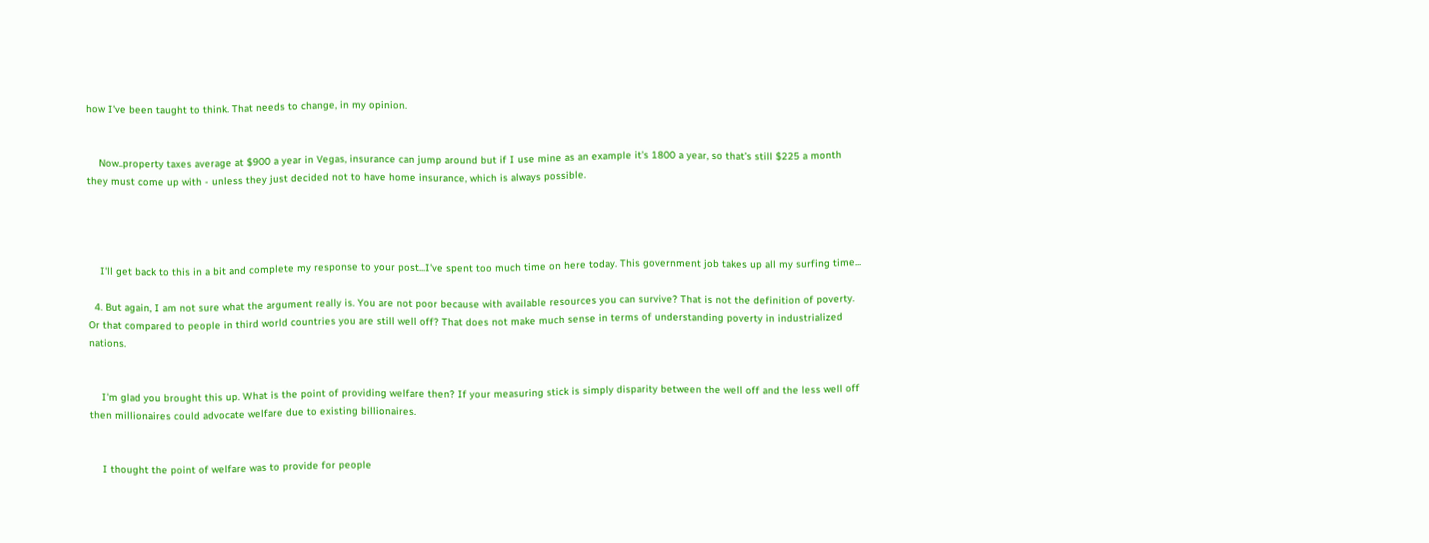how I've been taught to think. That needs to change, in my opinion.


    Now..property taxes average at $900 a year in Vegas, insurance can jump around but if I use mine as an example it's 1800 a year, so that's still $225 a month they must come up with - unless they just decided not to have home insurance, which is always possible.




    I'll get back to this in a bit and complete my response to your post...I've spent too much time on here today. This government job takes up all my surfing time...

  4. But again, I am not sure what the argument really is. You are not poor because with available resources you can survive? That is not the definition of poverty. Or that compared to people in third world countries you are still well off? That does not make much sense in terms of understanding poverty in industrialized nations.


    I'm glad you brought this up. What is the point of providing welfare then? If your measuring stick is simply disparity between the well off and the less well off then millionaires could advocate welfare due to existing billionaires.


    I thought the point of welfare was to provide for people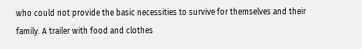who could not provide the basic necessities to survive for themselves and their family. A trailer with food and clothes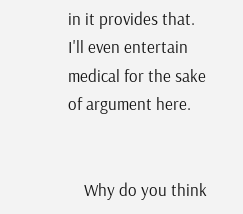in it provides that. I'll even entertain medical for the sake of argument here.


    Why do you think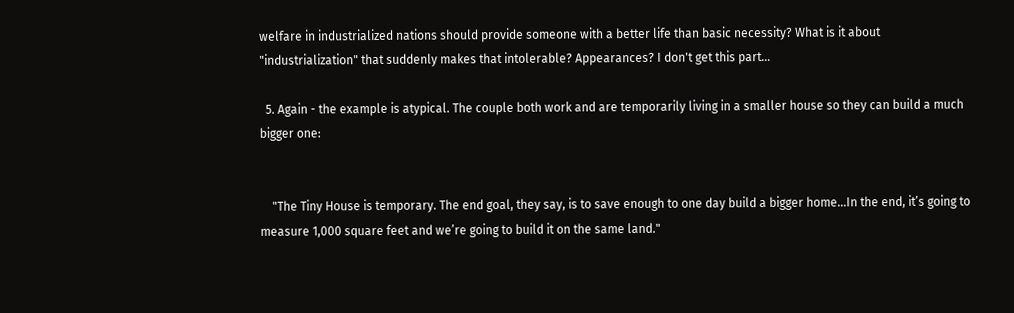welfare in industrialized nations should provide someone with a better life than basic necessity? What is it about "industrialization" that suddenly makes that intolerable? Appearances? I don't get this part...

  5. Again - the example is atypical. The couple both work and are temporarily living in a smaller house so they can build a much bigger one:


    "The Tiny House is temporary. The end goal, they say, is to save enough to one day build a bigger home...In the end, it’s going to measure 1,000 square feet and we’re going to build it on the same land."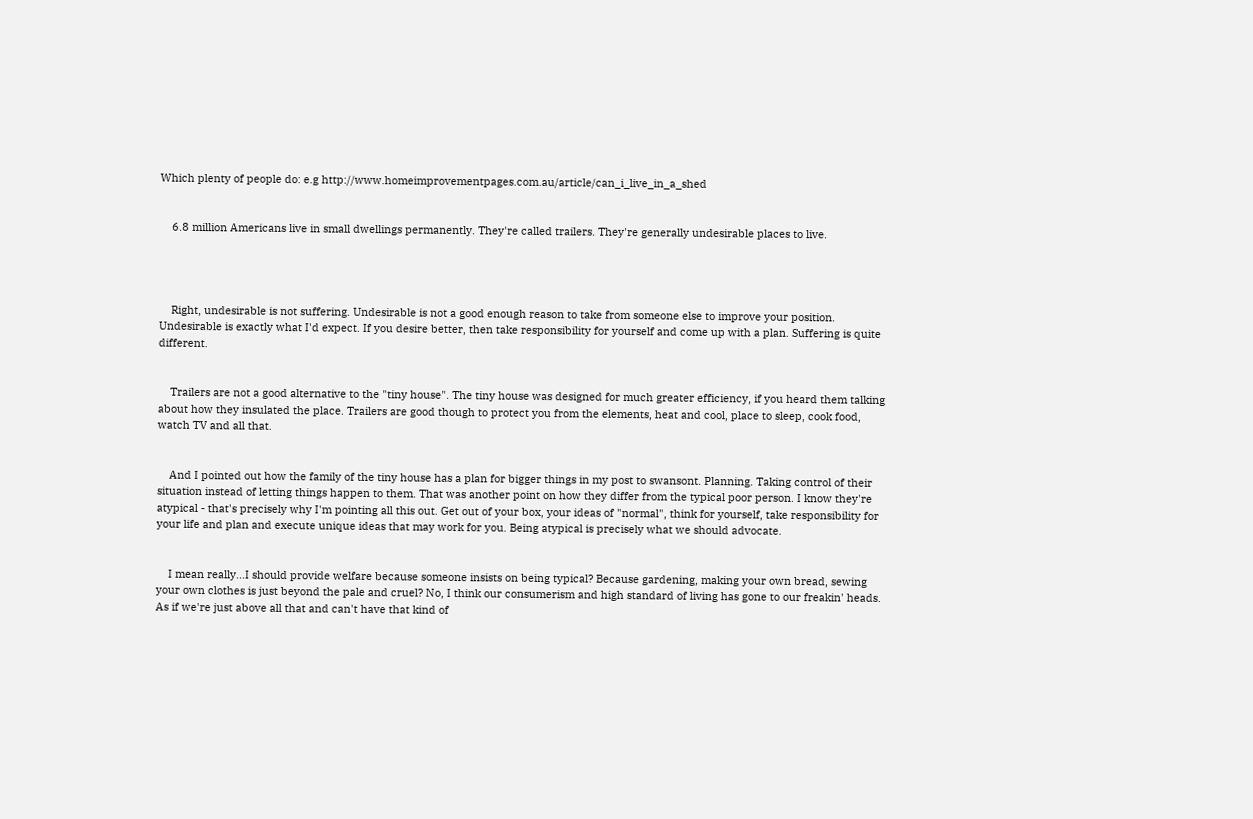Which plenty of people do: e.g http://www.homeimprovementpages.com.au/article/can_i_live_in_a_shed


    6.8 million Americans live in small dwellings permanently. They're called trailers. They're generally undesirable places to live.




    Right, undesirable is not suffering. Undesirable is not a good enough reason to take from someone else to improve your position. Undesirable is exactly what I'd expect. If you desire better, then take responsibility for yourself and come up with a plan. Suffering is quite different.


    Trailers are not a good alternative to the "tiny house". The tiny house was designed for much greater efficiency, if you heard them talking about how they insulated the place. Trailers are good though to protect you from the elements, heat and cool, place to sleep, cook food, watch TV and all that.


    And I pointed out how the family of the tiny house has a plan for bigger things in my post to swansont. Planning. Taking control of their situation instead of letting things happen to them. That was another point on how they differ from the typical poor person. I know they're atypical - that's precisely why I'm pointing all this out. Get out of your box, your ideas of "normal", think for yourself, take responsibility for your life and plan and execute unique ideas that may work for you. Being atypical is precisely what we should advocate.


    I mean really...I should provide welfare because someone insists on being typical? Because gardening, making your own bread, sewing your own clothes is just beyond the pale and cruel? No, I think our consumerism and high standard of living has gone to our freakin' heads. As if we're just above all that and can't have that kind of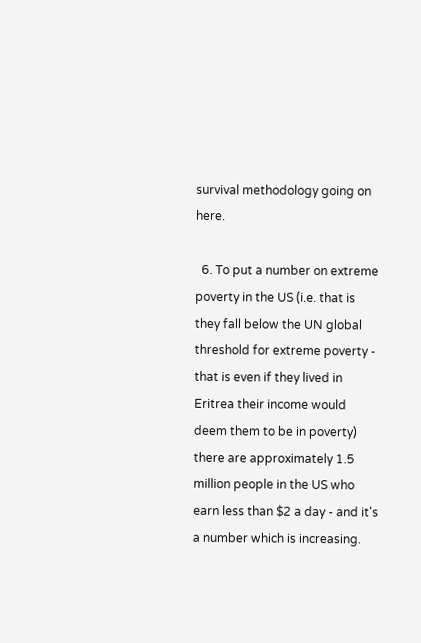survival methodology going on here.

  6. To put a number on extreme poverty in the US (i.e. that is they fall below the UN global threshold for extreme poverty - that is even if they lived in Eritrea their income would deem them to be in poverty) there are approximately 1.5 million people in the US who earn less than $2 a day - and it's a number which is increasing.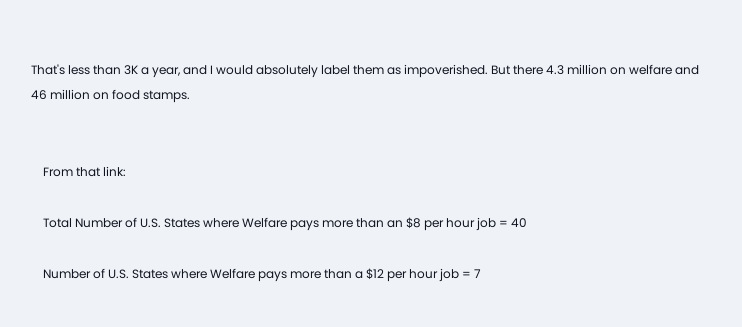That's less than 3K a year, and I would absolutely label them as impoverished. But there 4.3 million on welfare and 46 million on food stamps.


    From that link:

    Total Number of U.S. States where Welfare pays more than an $8 per hour job = 40

    Number of U.S. States where Welfare pays more than a $12 per hour job = 7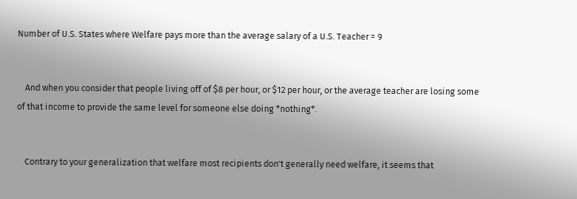Number of U.S. States where Welfare pays more than the average salary of a U.S. Teacher = 9


    And when you consider that people living off of $8 per hour, or $12 per hour, or the average teacher are losing some of that income to provide the same level for someone else doing *nothing*.


    Contrary to your generalization that welfare most recipients don't generally need welfare, it seems that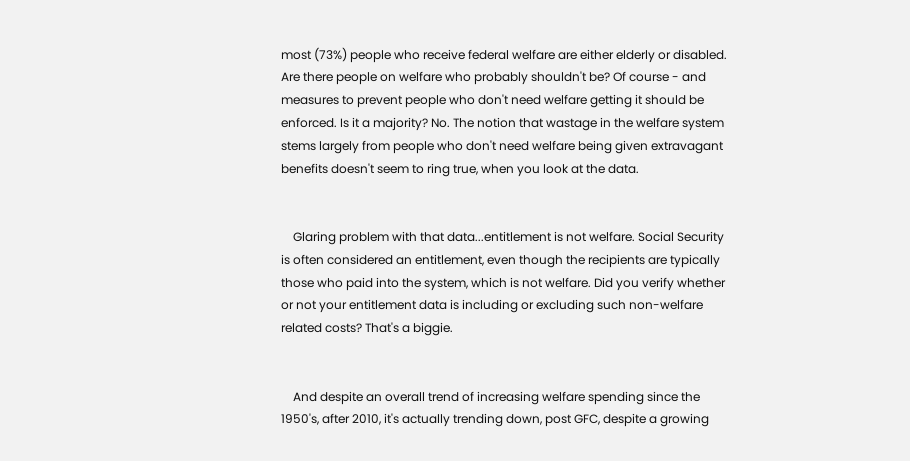most (73%) people who receive federal welfare are either elderly or disabled. Are there people on welfare who probably shouldn't be? Of course - and measures to prevent people who don't need welfare getting it should be enforced. Is it a majority? No. The notion that wastage in the welfare system stems largely from people who don't need welfare being given extravagant benefits doesn't seem to ring true, when you look at the data.


    Glaring problem with that data...entitlement is not welfare. Social Security is often considered an entitlement, even though the recipients are typically those who paid into the system, which is not welfare. Did you verify whether or not your entitlement data is including or excluding such non-welfare related costs? That's a biggie.


    And despite an overall trend of increasing welfare spending since the 1950's, after 2010, it's actually trending down, post GFC, despite a growing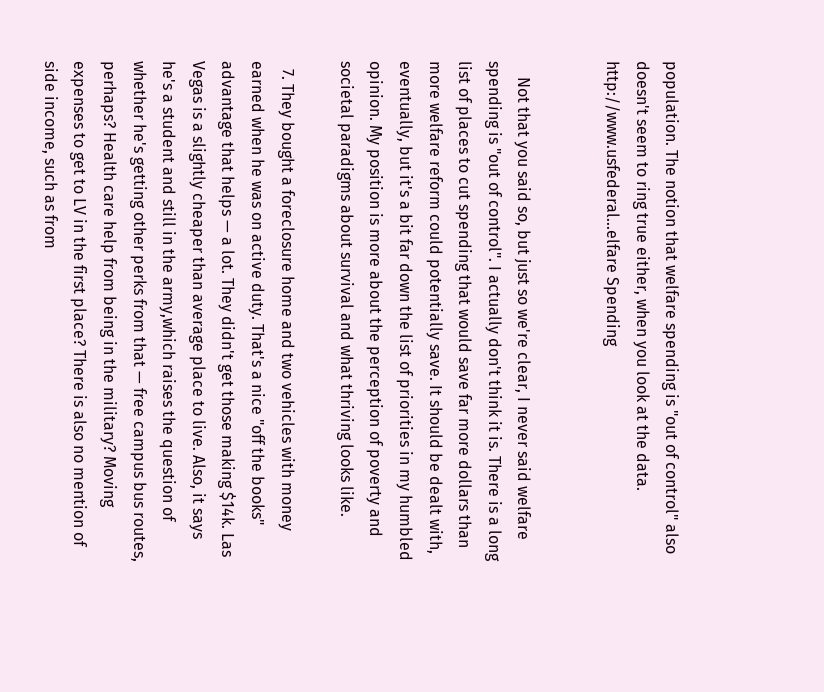population. The notion that welfare spending is "out of control" also doesn't seem to ring true either, when you look at the data. http://www.usfederal...elfare Spending


    Not that you said so, but just so we're clear, I never said welfare spending is "out of control". I actually don't think it is. There is a long list of places to cut spending that would save far more dollars than more welfare reform could potentially save. It should be dealt with, eventually, but it's a bit far down the list of priorities in my humbled opinion. My position is more about the perception of poverty and societal paradigms about survival and what thriving looks like.

  7. They bought a foreclosure home and two vehicles with money earned when he was on active duty. That's a nice "off the books" advantage that helps — a lot. They didn't get those making $14k. Las Vegas is a slightly cheaper than average place to live. Also, it says he's a student and still in the army,which raises the question of whether he's getting other perks from that — free campus bus routes, perhaps? Health care help from being in the military? Moving expenses to get to LV in the first place? There is also no mention of side income, such as from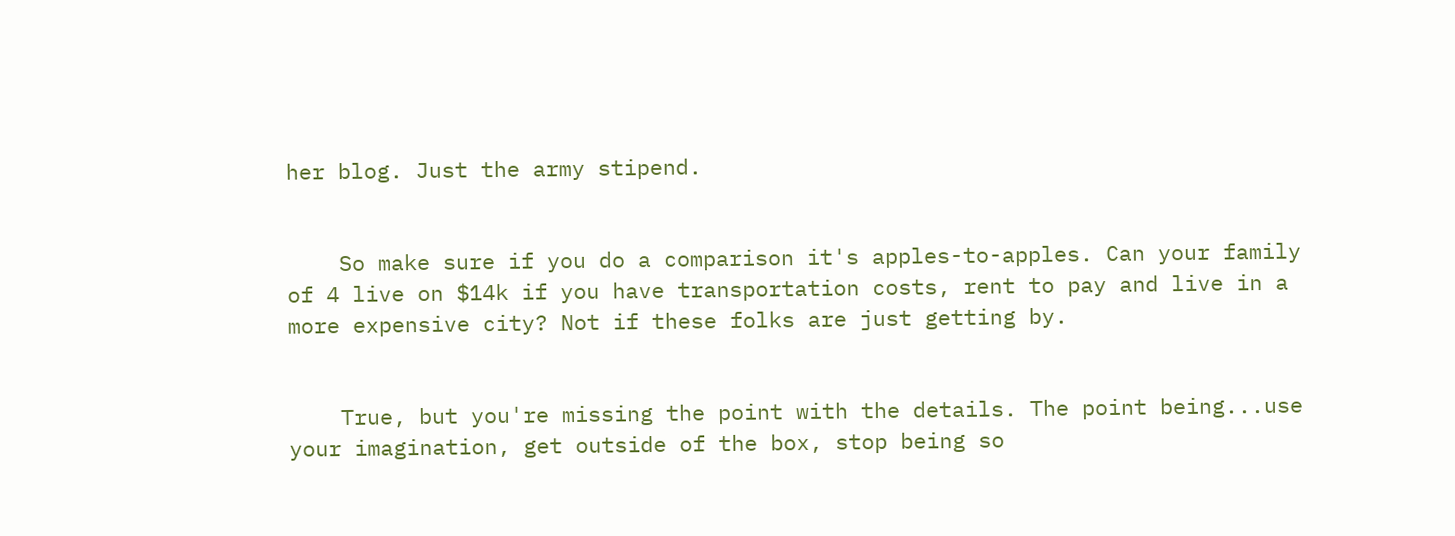her blog. Just the army stipend.


    So make sure if you do a comparison it's apples-to-apples. Can your family of 4 live on $14k if you have transportation costs, rent to pay and live in a more expensive city? Not if these folks are just getting by.


    True, but you're missing the point with the details. The point being...use your imagination, get outside of the box, stop being so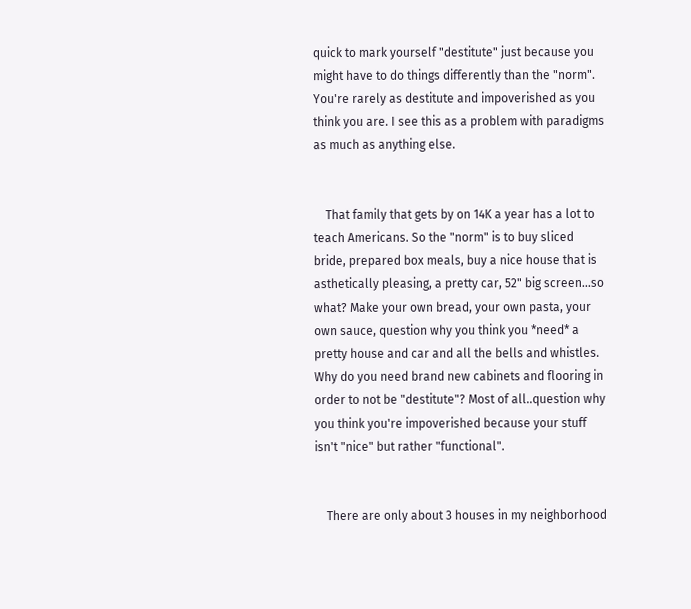quick to mark yourself "destitute" just because you might have to do things differently than the "norm". You're rarely as destitute and impoverished as you think you are. I see this as a problem with paradigms as much as anything else.


    That family that gets by on 14K a year has a lot to teach Americans. So the "norm" is to buy sliced bride, prepared box meals, buy a nice house that is asthetically pleasing, a pretty car, 52" big screen...so what? Make your own bread, your own pasta, your own sauce, question why you think you *need* a pretty house and car and all the bells and whistles. Why do you need brand new cabinets and flooring in order to not be "destitute"? Most of all..question why you think you're impoverished because your stuff isn't "nice" but rather "functional".


    There are only about 3 houses in my neighborhood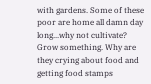with gardens. Some of these poor are home all damn day long...why not cultivate? Grow something. Why are they crying about food and getting food stamps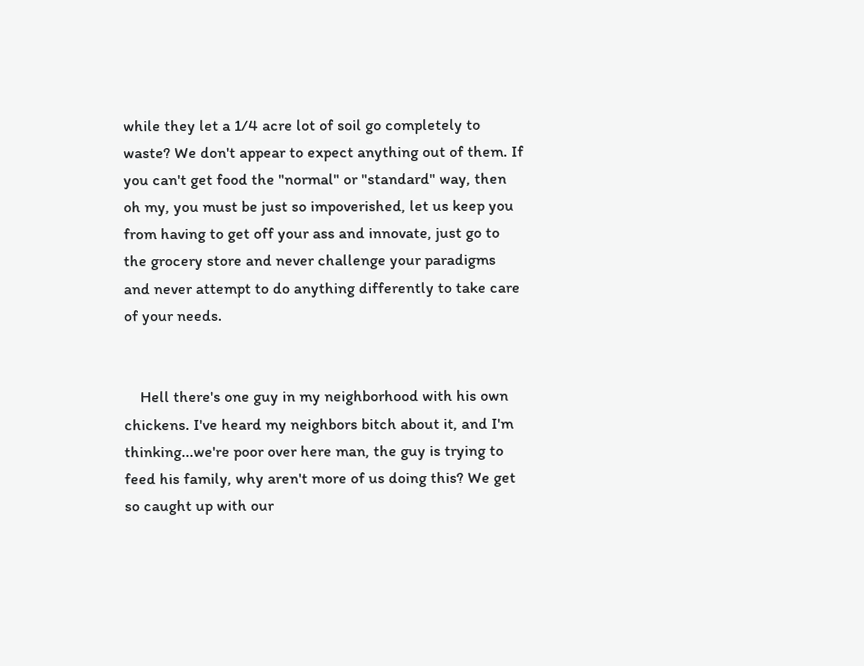while they let a 1/4 acre lot of soil go completely to waste? We don't appear to expect anything out of them. If you can't get food the "normal" or "standard" way, then oh my, you must be just so impoverished, let us keep you from having to get off your ass and innovate, just go to the grocery store and never challenge your paradigms and never attempt to do anything differently to take care of your needs.


    Hell there's one guy in my neighborhood with his own chickens. I've heard my neighbors bitch about it, and I'm thinking...we're poor over here man, the guy is trying to feed his family, why aren't more of us doing this? We get so caught up with our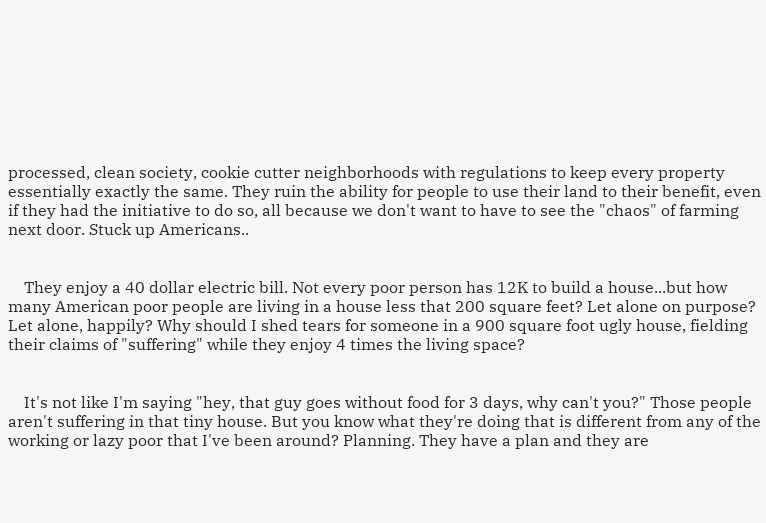processed, clean society, cookie cutter neighborhoods with regulations to keep every property essentially exactly the same. They ruin the ability for people to use their land to their benefit, even if they had the initiative to do so, all because we don't want to have to see the "chaos" of farming next door. Stuck up Americans..


    They enjoy a 40 dollar electric bill. Not every poor person has 12K to build a house...but how many American poor people are living in a house less that 200 square feet? Let alone on purpose? Let alone, happily? Why should I shed tears for someone in a 900 square foot ugly house, fielding their claims of "suffering" while they enjoy 4 times the living space?


    It's not like I'm saying "hey, that guy goes without food for 3 days, why can't you?" Those people aren't suffering in that tiny house. But you know what they're doing that is different from any of the working or lazy poor that I've been around? Planning. They have a plan and they are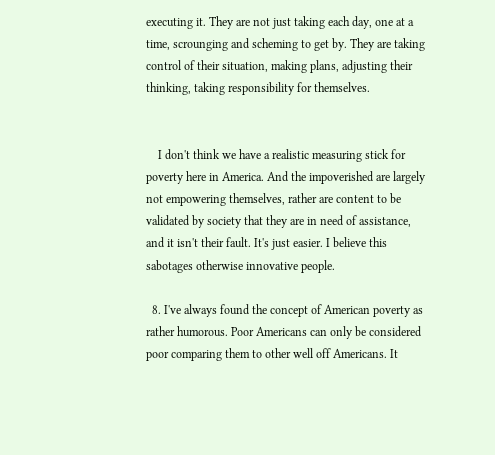executing it. They are not just taking each day, one at a time, scrounging and scheming to get by. They are taking control of their situation, making plans, adjusting their thinking, taking responsibility for themselves.


    I don't think we have a realistic measuring stick for poverty here in America. And the impoverished are largely not empowering themselves, rather are content to be validated by society that they are in need of assistance, and it isn't their fault. It's just easier. I believe this sabotages otherwise innovative people.

  8. I've always found the concept of American poverty as rather humorous. Poor Americans can only be considered poor comparing them to other well off Americans. It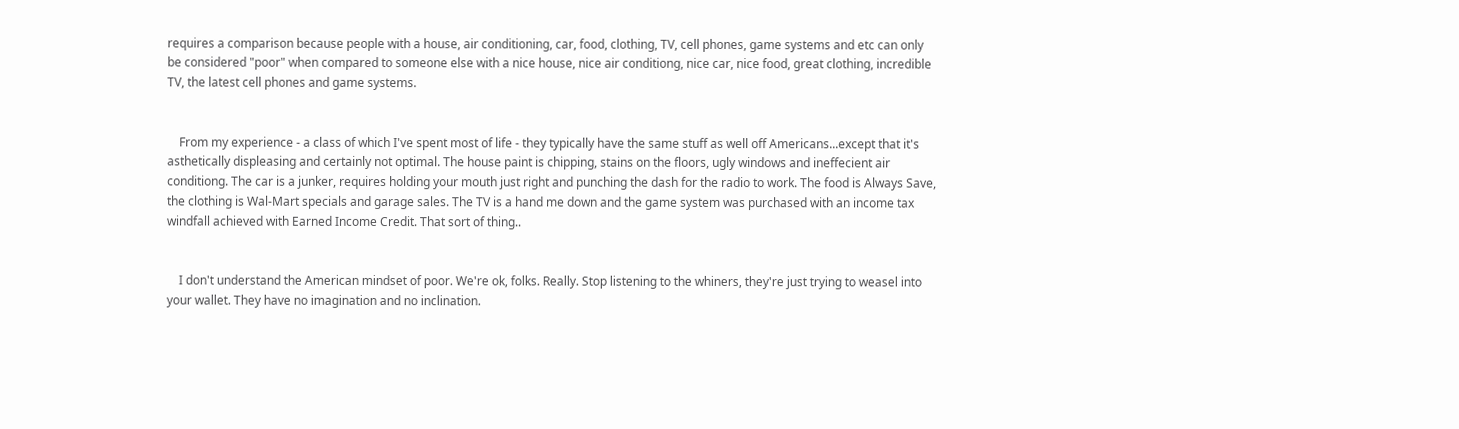requires a comparison because people with a house, air conditioning, car, food, clothing, TV, cell phones, game systems and etc can only be considered "poor" when compared to someone else with a nice house, nice air conditiong, nice car, nice food, great clothing, incredible TV, the latest cell phones and game systems.


    From my experience - a class of which I've spent most of life - they typically have the same stuff as well off Americans...except that it's asthetically displeasing and certainly not optimal. The house paint is chipping, stains on the floors, ugly windows and ineffecient air conditiong. The car is a junker, requires holding your mouth just right and punching the dash for the radio to work. The food is Always Save, the clothing is Wal-Mart specials and garage sales. The TV is a hand me down and the game system was purchased with an income tax windfall achieved with Earned Income Credit. That sort of thing..


    I don't understand the American mindset of poor. We're ok, folks. Really. Stop listening to the whiners, they're just trying to weasel into your wallet. They have no imagination and no inclination.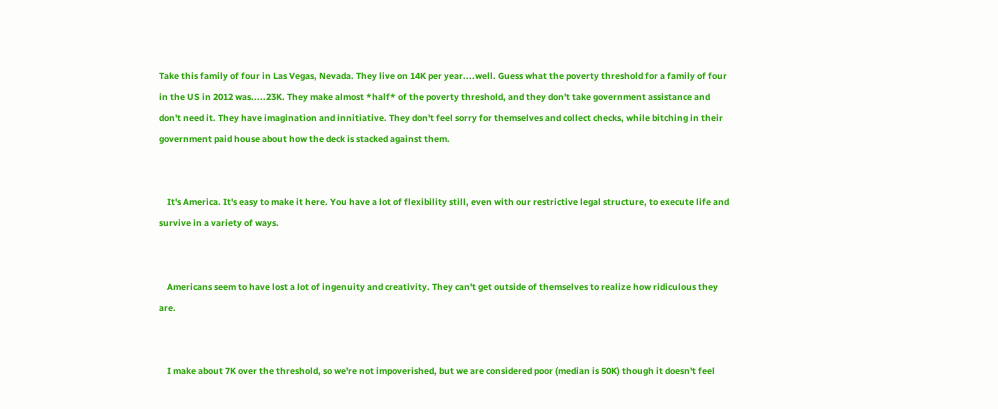Take this family of four in Las Vegas, Nevada. They live on 14K per year....well. Guess what the poverty threshold for a family of four in the US in 2012 was.....23K. They make almost *half* of the poverty threshold, and they don't take government assistance and don't need it. They have imagination and innitiative. They don't feel sorry for themselves and collect checks, while bitching in their government paid house about how the deck is stacked against them.


    It's America. It's easy to make it here. You have a lot of flexibility still, even with our restrictive legal structure, to execute life and survive in a variety of ways.


    Americans seem to have lost a lot of ingenuity and creativity. They can't get outside of themselves to realize how ridiculous they are.


    I make about 7K over the threshold, so we're not impoverished, but we are considered poor (median is 50K) though it doesn't feel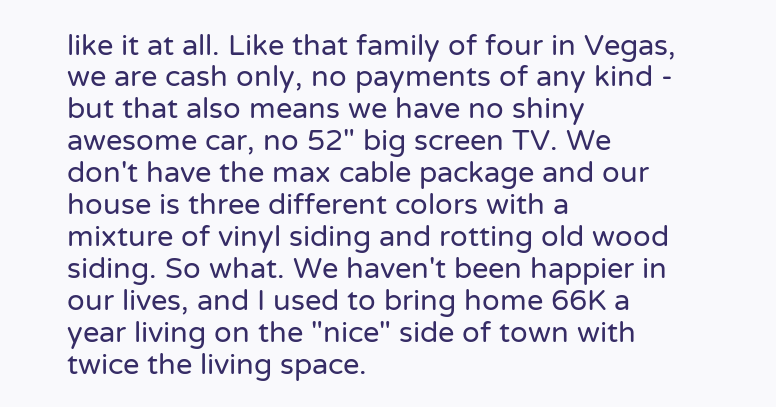like it at all. Like that family of four in Vegas, we are cash only, no payments of any kind - but that also means we have no shiny awesome car, no 52" big screen TV. We don't have the max cable package and our house is three different colors with a mixture of vinyl siding and rotting old wood siding. So what. We haven't been happier in our lives, and I used to bring home 66K a year living on the "nice" side of town with twice the living space.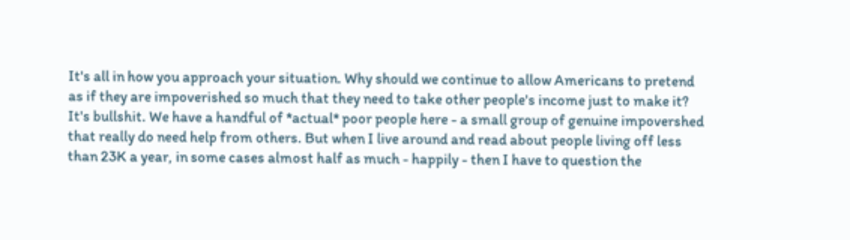It's all in how you approach your situation. Why should we continue to allow Americans to pretend as if they are impoverished so much that they need to take other people's income just to make it? It's bullshit. We have a handful of *actual* poor people here - a small group of genuine impovershed that really do need help from others. But when I live around and read about people living off less than 23K a year, in some cases almost half as much - happily - then I have to question the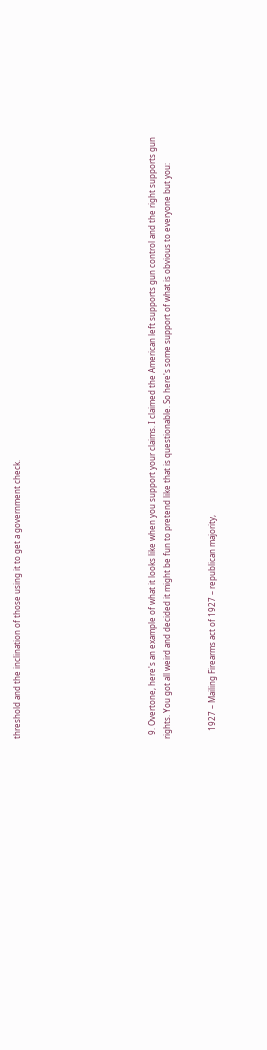threshold and the inclination of those using it to get a government check.








  9. Overtone, here's an example of what it looks like when you support your claims. I claimed the American left supports gun control and the right supports gun rights. You got all weird and decided it might be fun to pretend like that is questionable. So here's some support of what is obvious to everyone but you:


    1927 – Mailing Firearms act of 1927 – republican majority,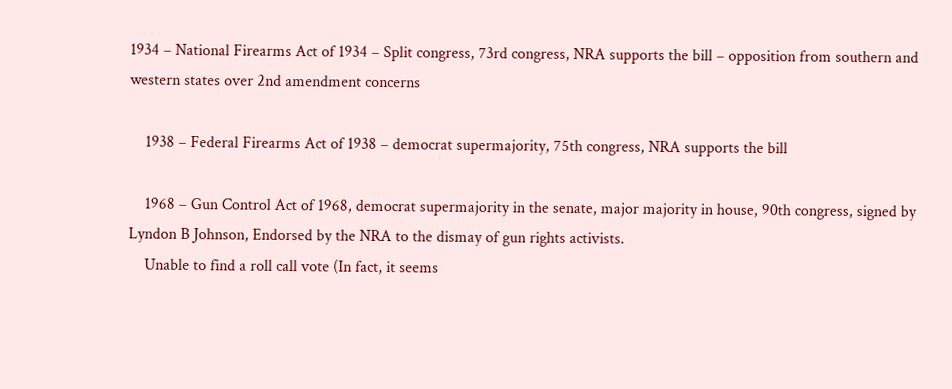1934 – National Firearms Act of 1934 – Split congress, 73rd congress, NRA supports the bill – opposition from southern and western states over 2nd amendment concerns

    1938 – Federal Firearms Act of 1938 – democrat supermajority, 75th congress, NRA supports the bill

    1968 – Gun Control Act of 1968, democrat supermajority in the senate, major majority in house, 90th congress, signed by Lyndon B Johnson, Endorsed by the NRA to the dismay of gun rights activists.
    Unable to find a roll call vote (In fact, it seems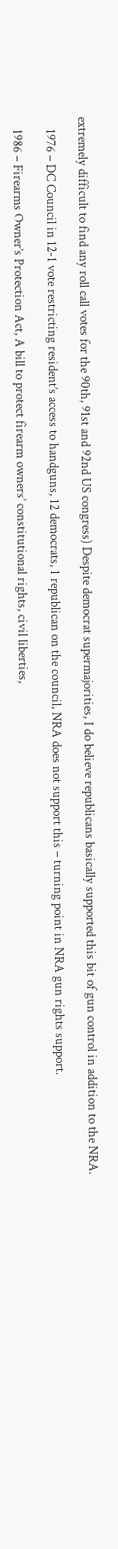extremely difficult to find any roll call votes for the 90th, 91st and 92nd US congress) Despite democrat supermajorities, I do believe republicans basically supported this bit of gun control in addition to the NRA.

    1976 – DC Council in 12-1 vote restricting resident’s access to handguns, 12 democrats, 1 republican on the council, NRA does not support this – turning point in NRA gun rights support.

    1986 – Firearms Owner’s Protection Act, A bill to protect firearm owners’ constitutional rights, civil liberties,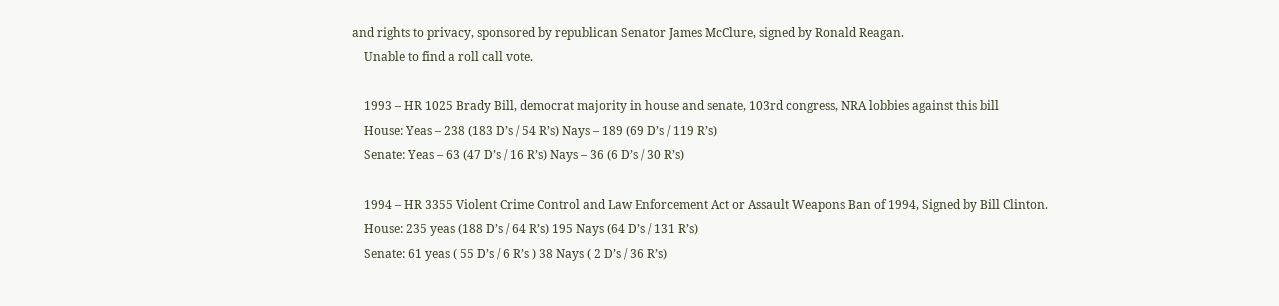and rights to privacy, sponsored by republican Senator James McClure, signed by Ronald Reagan.
    Unable to find a roll call vote.

    1993 – HR 1025 Brady Bill, democrat majority in house and senate, 103rd congress, NRA lobbies against this bill
    House: Yeas – 238 (183 D’s / 54 R’s) Nays – 189 (69 D’s / 119 R’s)
    Senate: Yeas – 63 (47 D’s / 16 R’s) Nays – 36 (6 D’s / 30 R’s)

    1994 – HR 3355 Violent Crime Control and Law Enforcement Act or Assault Weapons Ban of 1994, Signed by Bill Clinton.
    House: 235 yeas (188 D’s / 64 R’s) 195 Nays (64 D’s / 131 R’s)
    Senate: 61 yeas ( 55 D’s / 6 R’s ) 38 Nays ( 2 D’s / 36 R’s)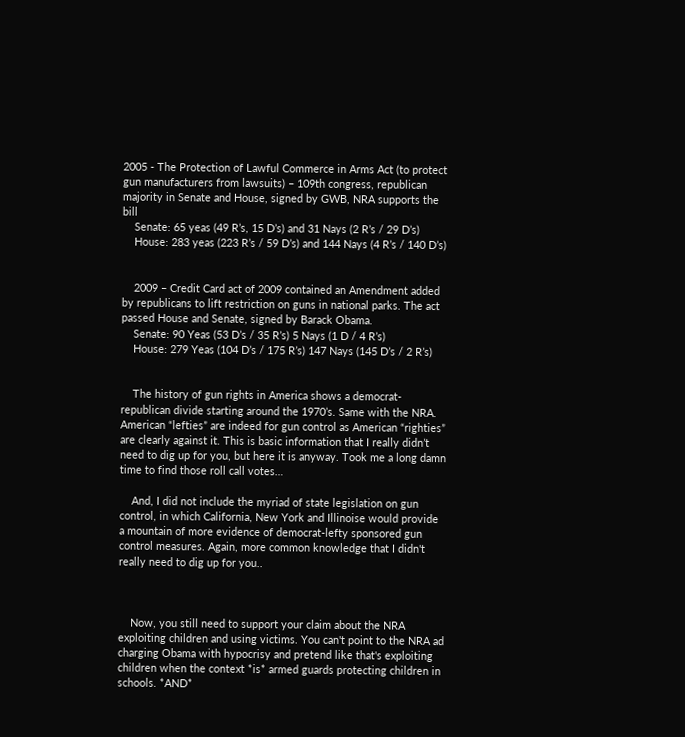2005 - The Protection of Lawful Commerce in Arms Act (to protect gun manufacturers from lawsuits) – 109th congress, republican majority in Senate and House, signed by GWB, NRA supports the bill
    Senate: 65 yeas (49 R’s, 15 D’s) and 31 Nays (2 R’s / 29 D’s)
    House: 283 yeas (223 R’s / 59 D’s) and 144 Nays (4 R’s / 140 D’s)


    2009 – Credit Card act of 2009 contained an Amendment added by republicans to lift restriction on guns in national parks. The act passed House and Senate, signed by Barack Obama.
    Senate: 90 Yeas (53 D’s / 35 R’s) 5 Nays (1 D / 4 R’s)
    House: 279 Yeas (104 D’s / 175 R’s) 147 Nays (145 D’s / 2 R’s)


    The history of gun rights in America shows a democrat-republican divide starting around the 1970’s. Same with the NRA. American “lefties” are indeed for gun control as American “righties” are clearly against it. This is basic information that I really didn’t need to dig up for you, but here it is anyway. Took me a long damn time to find those roll call votes…

    And, I did not include the myriad of state legislation on gun control, in which California, New York and Illinoise would provide a mountain of more evidence of democrat-lefty sponsored gun control measures. Again, more common knowledge that I didn't really need to dig up for you..



    Now, you still need to support your claim about the NRA exploiting children and using victims. You can't point to the NRA ad charging Obama with hypocrisy and pretend like that's exploiting children when the context *is* armed guards protecting children in schools. *AND*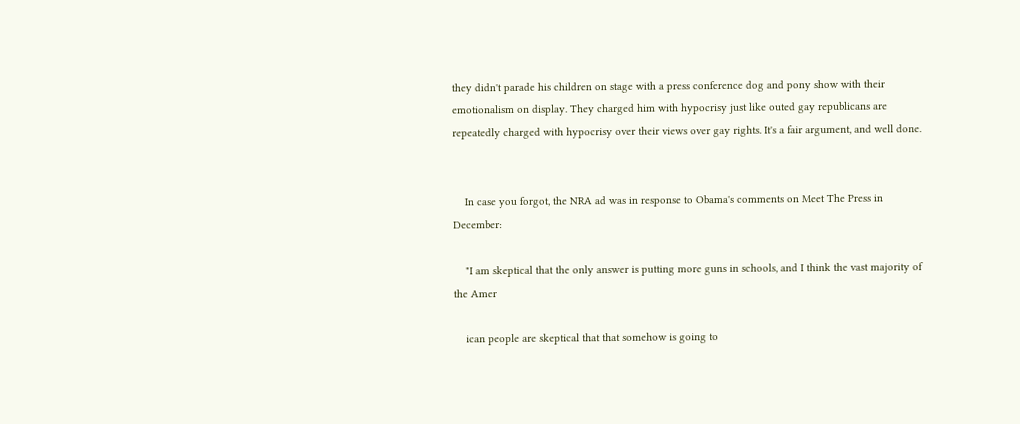they didn't parade his children on stage with a press conference dog and pony show with their emotionalism on display. They charged him with hypocrisy just like outed gay republicans are repeatedly charged with hypocrisy over their views over gay rights. It's a fair argument, and well done.


    In case you forgot, the NRA ad was in response to Obama's comments on Meet The Press in December:

    "I am skeptical that the only answer is putting more guns in schools, and I think the vast majority of the Amer

    ican people are skeptical that that somehow is going to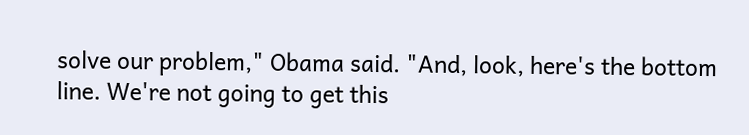solve our problem," Obama said. "And, look, here's the bottom line. We're not going to get this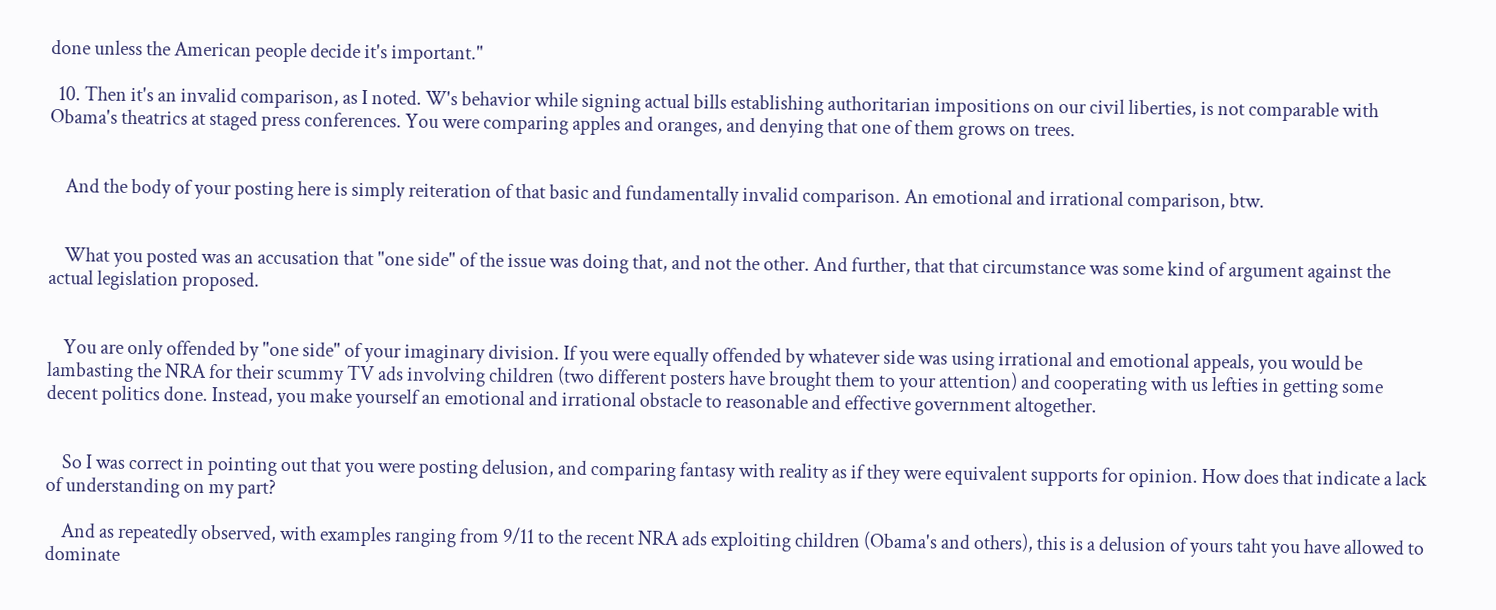done unless the American people decide it's important."

  10. Then it's an invalid comparison, as I noted. W's behavior while signing actual bills establishing authoritarian impositions on our civil liberties, is not comparable with Obama's theatrics at staged press conferences. You were comparing apples and oranges, and denying that one of them grows on trees.


    And the body of your posting here is simply reiteration of that basic and fundamentally invalid comparison. An emotional and irrational comparison, btw.


    What you posted was an accusation that "one side" of the issue was doing that, and not the other. And further, that that circumstance was some kind of argument against the actual legislation proposed.


    You are only offended by "one side" of your imaginary division. If you were equally offended by whatever side was using irrational and emotional appeals, you would be lambasting the NRA for their scummy TV ads involving children (two different posters have brought them to your attention) and cooperating with us lefties in getting some decent politics done. Instead, you make yourself an emotional and irrational obstacle to reasonable and effective government altogether.


    So I was correct in pointing out that you were posting delusion, and comparing fantasy with reality as if they were equivalent supports for opinion. How does that indicate a lack of understanding on my part?

    And as repeatedly observed, with examples ranging from 9/11 to the recent NRA ads exploiting children (Obama's and others), this is a delusion of yours taht you have allowed to dominate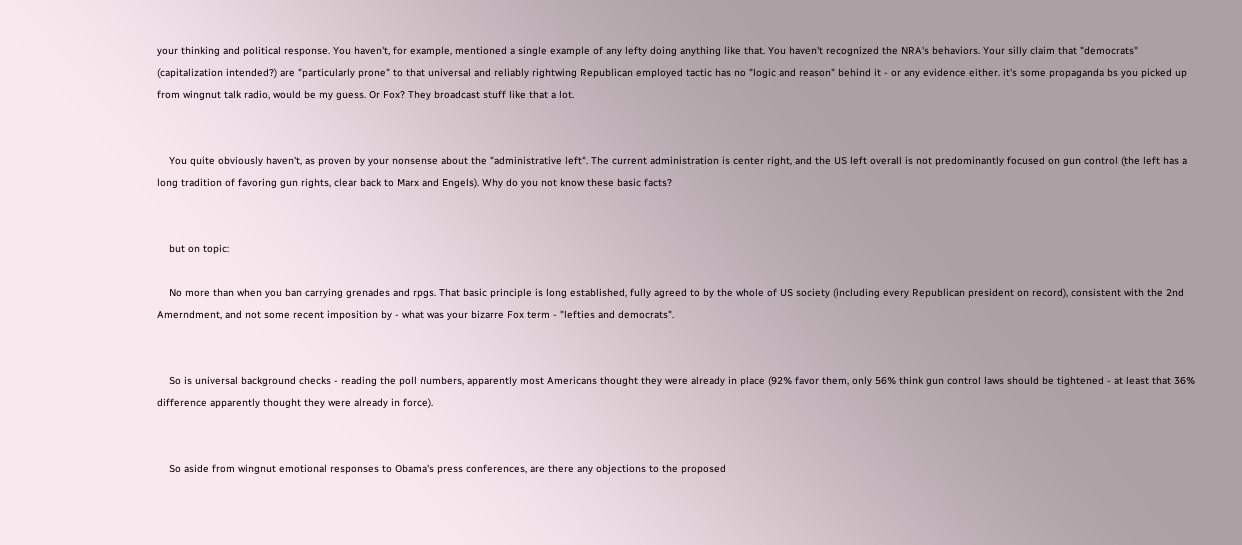your thinking and political response. You haven't, for example, mentioned a single example of any lefty doing anything like that. You haven't recognized the NRA's behaviors. Your silly claim that "democrats" (capitalization intended?) are "particularly prone" to that universal and reliably rightwing Republican employed tactic has no "logic and reason" behind it - or any evidence either. it's some propaganda bs you picked up from wingnut talk radio, would be my guess. Or Fox? They broadcast stuff like that a lot.


    You quite obviously haven't, as proven by your nonsense about the "administrative left". The current administration is center right, and the US left overall is not predominantly focused on gun control (the left has a long tradition of favoring gun rights, clear back to Marx and Engels). Why do you not know these basic facts?


    but on topic:

    No more than when you ban carrying grenades and rpgs. That basic principle is long established, fully agreed to by the whole of US society (including every Republican president on record), consistent with the 2nd Amerndment, and not some recent imposition by - what was your bizarre Fox term - "lefties and democrats".


    So is universal background checks - reading the poll numbers, apparently most Americans thought they were already in place (92% favor them, only 56% think gun control laws should be tightened - at least that 36% difference apparently thought they were already in force).


    So aside from wingnut emotional responses to Obama's press conferences, are there any objections to the proposed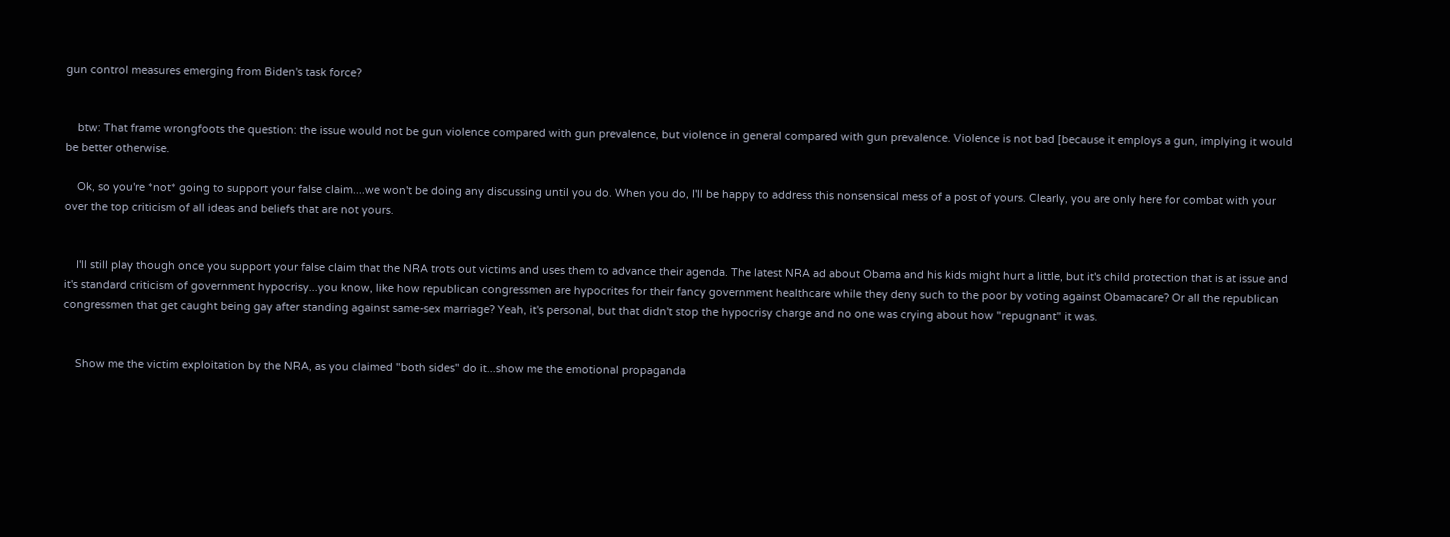gun control measures emerging from Biden's task force?


    btw: That frame wrongfoots the question: the issue would not be gun violence compared with gun prevalence, but violence in general compared with gun prevalence. Violence is not bad [because it employs a gun, implying it would be better otherwise.

    Ok, so you're *not* going to support your false claim....we won't be doing any discussing until you do. When you do, I'll be happy to address this nonsensical mess of a post of yours. Clearly, you are only here for combat with your over the top criticism of all ideas and beliefs that are not yours.


    I'll still play though once you support your false claim that the NRA trots out victims and uses them to advance their agenda. The latest NRA ad about Obama and his kids might hurt a little, but it's child protection that is at issue and it's standard criticism of government hypocrisy...you know, like how republican congressmen are hypocrites for their fancy government healthcare while they deny such to the poor by voting against Obamacare? Or all the republican congressmen that get caught being gay after standing against same-sex marriage? Yeah, it's personal, but that didn't stop the hypocrisy charge and no one was crying about how "repugnant" it was.


    Show me the victim exploitation by the NRA, as you claimed "both sides" do it...show me the emotional propaganda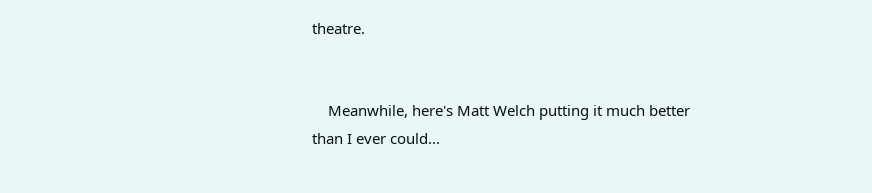theatre.


    Meanwhile, here's Matt Welch putting it much better than I ever could...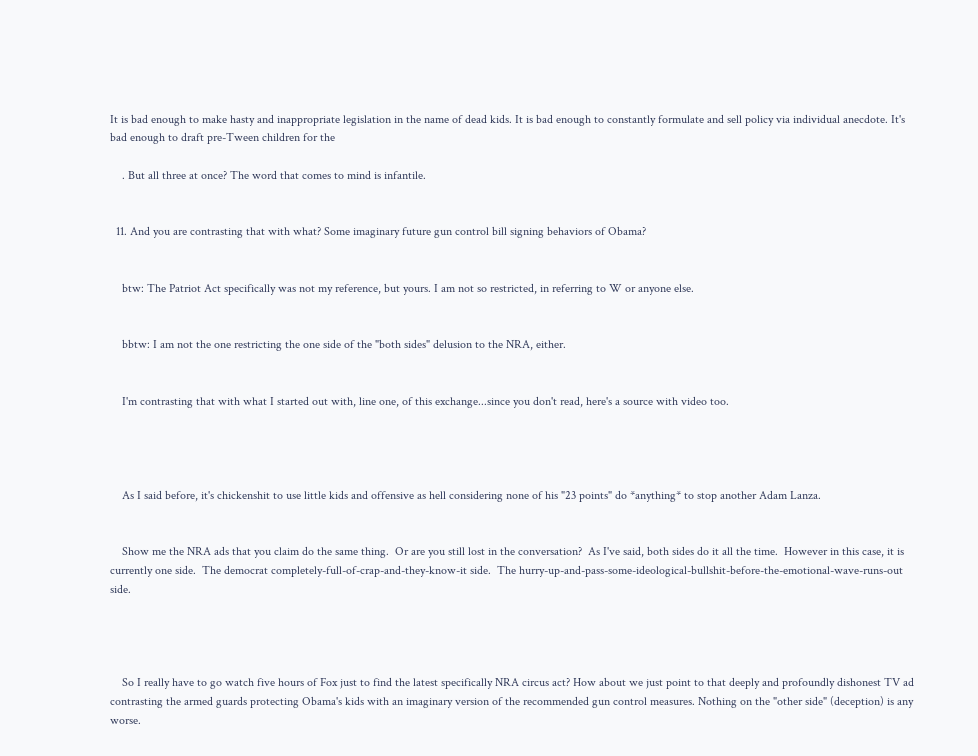It is bad enough to make hasty and inappropriate legislation in the name of dead kids. It is bad enough to constantly formulate and sell policy via individual anecdote. It's bad enough to draft pre-Tween children for the

    . But all three at once? The word that comes to mind is infantile.


  11. And you are contrasting that with what? Some imaginary future gun control bill signing behaviors of Obama?


    btw: The Patriot Act specifically was not my reference, but yours. I am not so restricted, in referring to W or anyone else.


    bbtw: I am not the one restricting the one side of the "both sides" delusion to the NRA, either.


    I'm contrasting that with what I started out with, line one, of this exchange...since you don't read, here's a source with video too.




    As I said before, it's chickenshit to use little kids and offensive as hell considering none of his "23 points" do *anything* to stop another Adam Lanza.


    Show me the NRA ads that you claim do the same thing.  Or are you still lost in the conversation?  As I've said, both sides do it all the time.  However in this case, it is currently one side.  The democrat completely-full-of-crap-and-they-know-it side.  The hurry-up-and-pass-some-ideological-bullshit-before-the-emotional-wave-runs-out side.




    So I really have to go watch five hours of Fox just to find the latest specifically NRA circus act? How about we just point to that deeply and profoundly dishonest TV ad contrasting the armed guards protecting Obama's kids with an imaginary version of the recommended gun control measures. Nothing on the "other side" (deception) is any worse.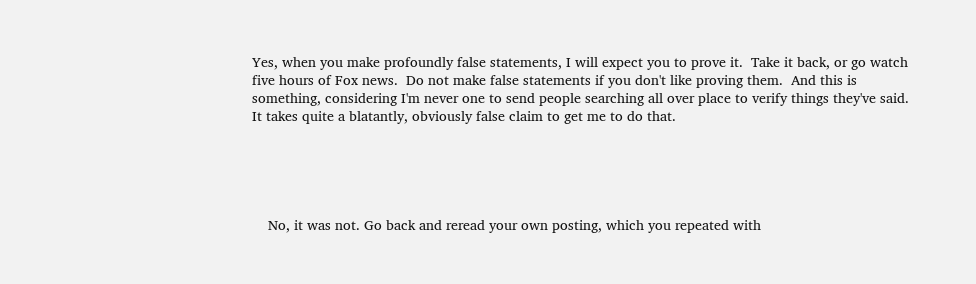Yes, when you make profoundly false statements, I will expect you to prove it.  Take it back, or go watch five hours of Fox news.  Do not make false statements if you don't like proving them.  And this is something, considering I'm never one to send people searching all over place to verify things they've said.  It takes quite a blatantly, obviously false claim to get me to do that.





    No, it was not. Go back and reread your own posting, which you repeated with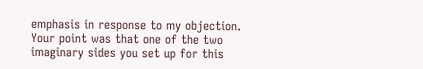emphasis in response to my objection. Your point was that one of the two imaginary sides you set up for this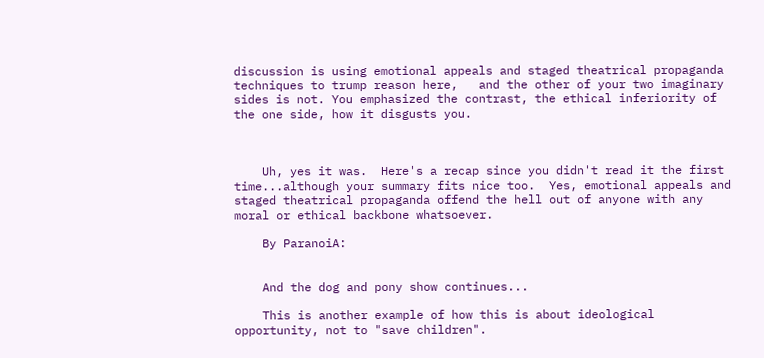discussion is using emotional appeals and staged theatrical propaganda techniques to trump reason here,   and the other of your two imaginary sides is not. You emphasized the contrast, the ethical inferiority of the one side, how it disgusts you.



    Uh, yes it was.  Here's a recap since you didn't read it the first time...although your summary fits nice too.  Yes, emotional appeals and staged theatrical propaganda offend the hell out of anyone with any moral or ethical backbone whatsoever.

    By ParanoiA:


    And the dog and pony show continues...

    This is another example of how this is about ideological opportunity, not to "save children".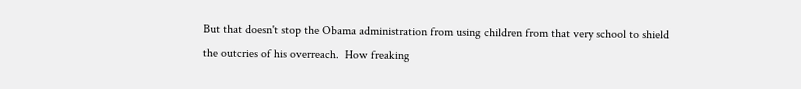But that doesn't stop the Obama administration from using children from that very school to shield the outcries of his overreach.  How freaking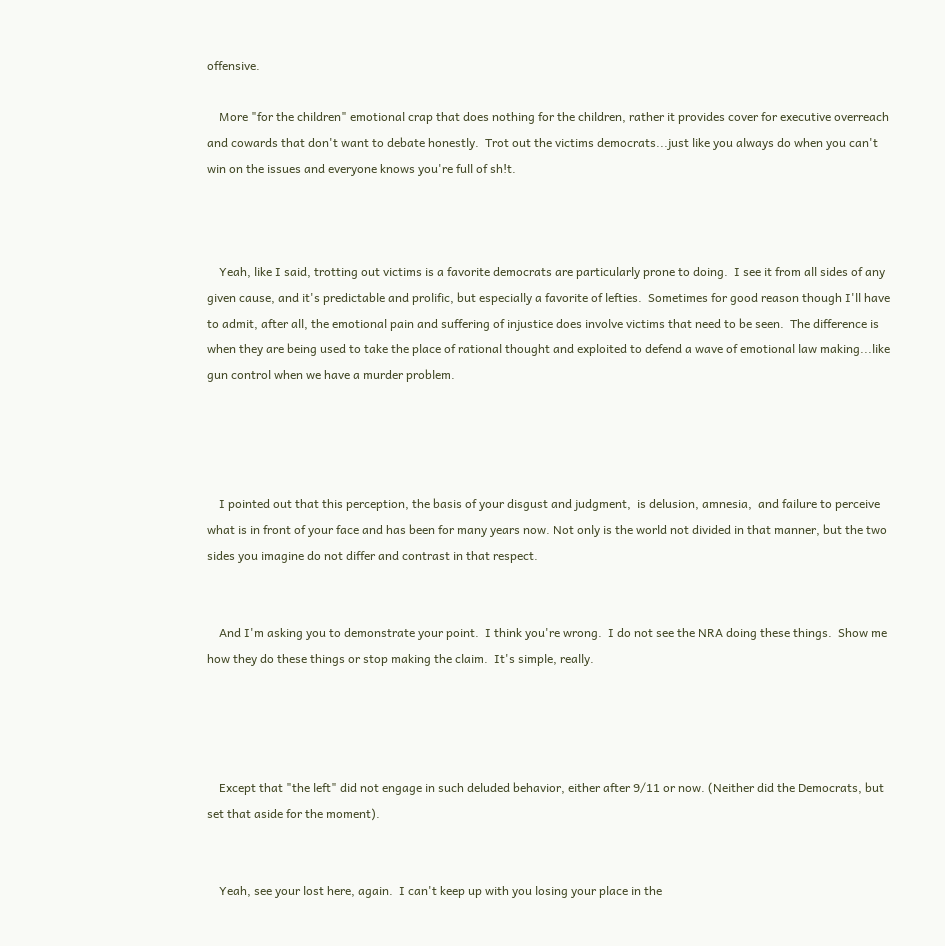offensive.

    More "for the children" emotional crap that does nothing for the children, rather it provides cover for executive overreach and cowards that don't want to debate honestly.  Trot out the victims democrats...just like you always do when you can't win on the issues and everyone knows you're full of sh!t.



    Yeah, like I said, trotting out victims is a favorite democrats are particularly prone to doing.  I see it from all sides of any given cause, and it's predictable and prolific, but especially a favorite of lefties.  Sometimes for good reason though I'll have to admit, after all, the emotional pain and suffering of injustice does involve victims that need to be seen.  The difference is when they are being used to take the place of rational thought and exploited to defend a wave of emotional law making...like gun control when we have a murder problem.




    I pointed out that this perception, the basis of your disgust and judgment,  is delusion, amnesia,  and failure to perceive what is in front of your face and has been for many years now. Not only is the world not divided in that manner, but the two sides you imagine do not differ and contrast in that respect.


    And I'm asking you to demonstrate your point.  I think you're wrong.  I do not see the NRA doing these things.  Show me how they do these things or stop making the claim.  It's simple, really.




    Except that "the left" did not engage in such deluded behavior, either after 9/11 or now. (Neither did the Democrats, but set that aside for the moment).


    Yeah, see your lost here, again.  I can't keep up with you losing your place in the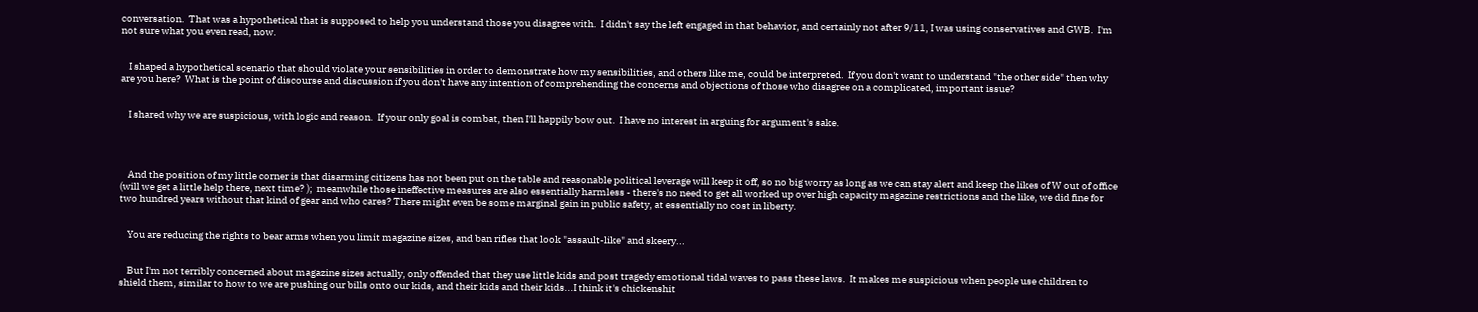conversation.  That was a hypothetical that is supposed to help you understand those you disagree with.  I didn't say the left engaged in that behavior, and certainly not after 9/11, I was using conservatives and GWB.  I'm not sure what you even read, now.


    I shaped a hypothetical scenario that should violate your sensibilities in order to demonstrate how my sensibilities, and others like me, could be interpreted.  If you don't want to understand "the other side" then why are you here?  What is the point of discourse and discussion if you don't have any intention of comprehending the concerns and objections of those who disagree on a complicated, important issue?


    I shared why we are suspicious, with logic and reason.  If your only goal is combat, then I'll happily bow out.  I have no interest in arguing for argument's sake.




    And the position of my little corner is that disarming citizens has not been put on the table and reasonable political leverage will keep it off, so no big worry as long as we can stay alert and keep the likes of W out of office (will we get a little help there, next time? );  meanwhile those ineffective measures are also essentially harmless - there's no need to get all worked up over high capacity magazine restrictions and the like, we did fine for two hundred years without that kind of gear and who cares? There might even be some marginal gain in public safety, at essentially no cost in liberty.


    You are reducing the rights to bear arms when you limit magazine sizes, and ban rifles that look "assault-like" and skeery...


    But I'm not terribly concerned about magazine sizes actually, only offended that they use little kids and post tragedy emotional tidal waves to pass these laws.  It makes me suspicious when people use children to shield them, similar to how to we are pushing our bills onto our kids, and their kids and their kids...I think it's chickenshit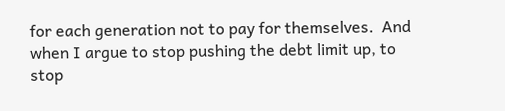for each generation not to pay for themselves.  And when I argue to stop pushing the debt limit up, to stop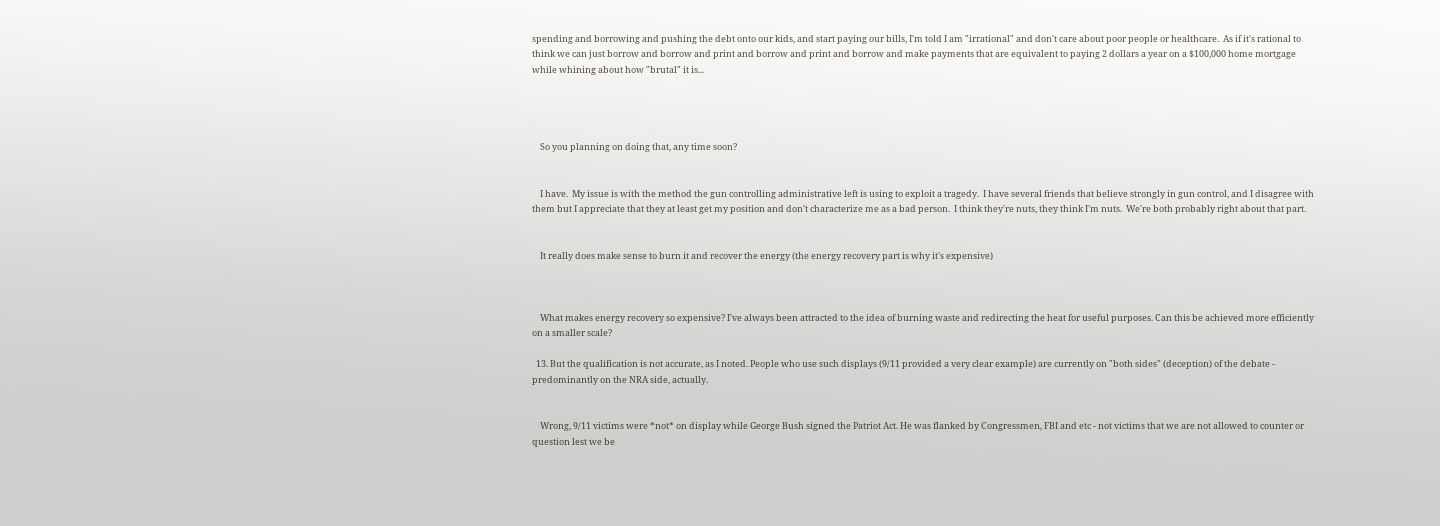spending and borrowing and pushing the debt onto our kids, and start paying our bills, I'm told I am "irrational" and don't care about poor people or healthcare.  As if it's rational to think we can just borrow and borrow and print and borrow and print and borrow and make payments that are equivalent to paying 2 dollars a year on a $100,000 home mortgage while whining about how "brutal" it is...




    So you planning on doing that, any time soon?


    I have.  My issue is with the method the gun controlling administrative left is using to exploit a tragedy.  I have several friends that believe strongly in gun control, and I disagree with them but I appreciate that they at least get my position and don't characterize me as a bad person.  I think they're nuts, they think I'm nuts.  We're both probably right about that part.


    It really does make sense to burn it and recover the energy (the energy recovery part is why it's expensive)



    What makes energy recovery so expensive? I've always been attracted to the idea of burning waste and redirecting the heat for useful purposes. Can this be achieved more efficiently on a smaller scale?

  13. But the qualification is not accurate, as I noted. People who use such displays (9/11 provided a very clear example) are currently on "both sides" (deception) of the debate - predominantly on the NRA side, actually.


    Wrong, 9/11 victims were *not* on display while George Bush signed the Patriot Act. He was flanked by Congressmen, FBI and etc - not victims that we are not allowed to counter or question lest we be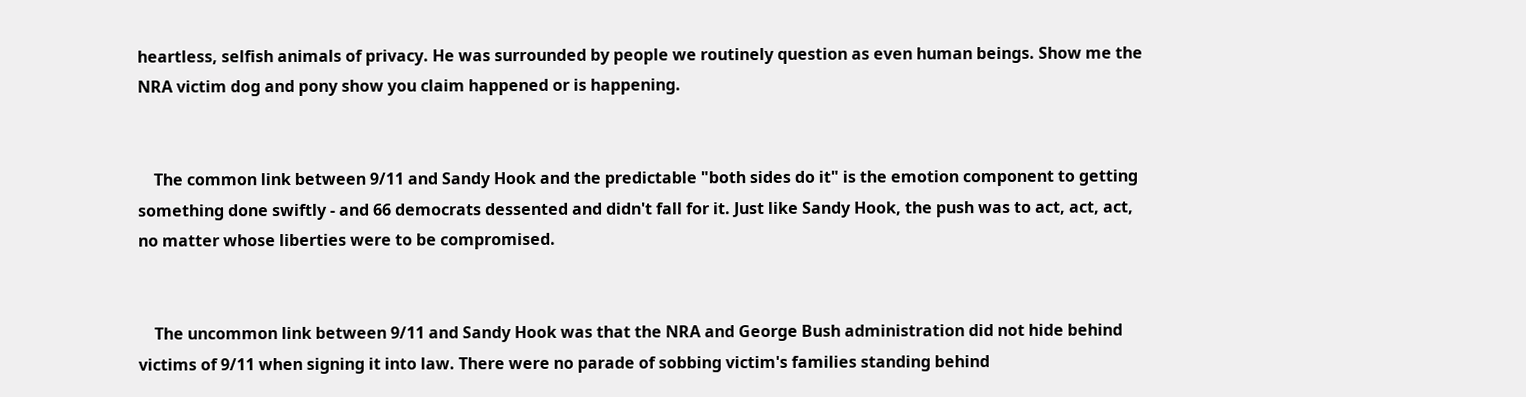heartless, selfish animals of privacy. He was surrounded by people we routinely question as even human beings. Show me the NRA victim dog and pony show you claim happened or is happening.


    The common link between 9/11 and Sandy Hook and the predictable "both sides do it" is the emotion component to getting something done swiftly - and 66 democrats dessented and didn't fall for it. Just like Sandy Hook, the push was to act, act, act, no matter whose liberties were to be compromised.


    The uncommon link between 9/11 and Sandy Hook was that the NRA and George Bush administration did not hide behind victims of 9/11 when signing it into law. There were no parade of sobbing victim's families standing behind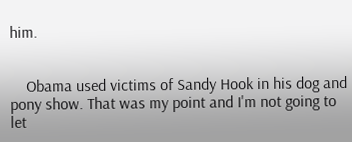him.


    Obama used victims of Sandy Hook in his dog and pony show. That was my point and I'm not going to let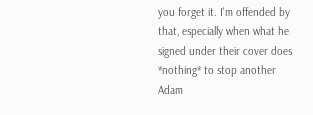you forget it. I'm offended by that, especially when what he signed under their cover does *nothing* to stop another Adam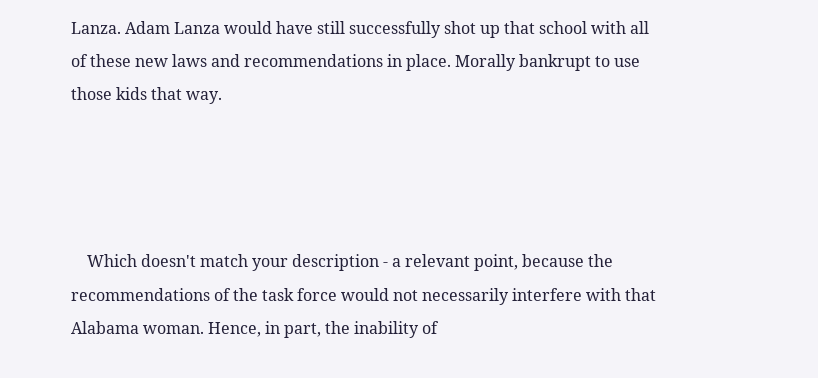Lanza. Adam Lanza would have still successfully shot up that school with all of these new laws and recommendations in place. Morally bankrupt to use those kids that way.




    Which doesn't match your description - a relevant point, because the recommendations of the task force would not necessarily interfere with that Alabama woman. Hence, in part, the inability of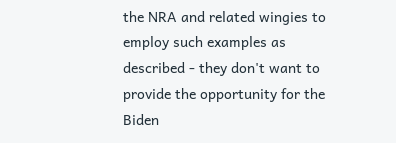the NRA and related wingies to employ such examples as described - they don't want to provide the opportunity for the Biden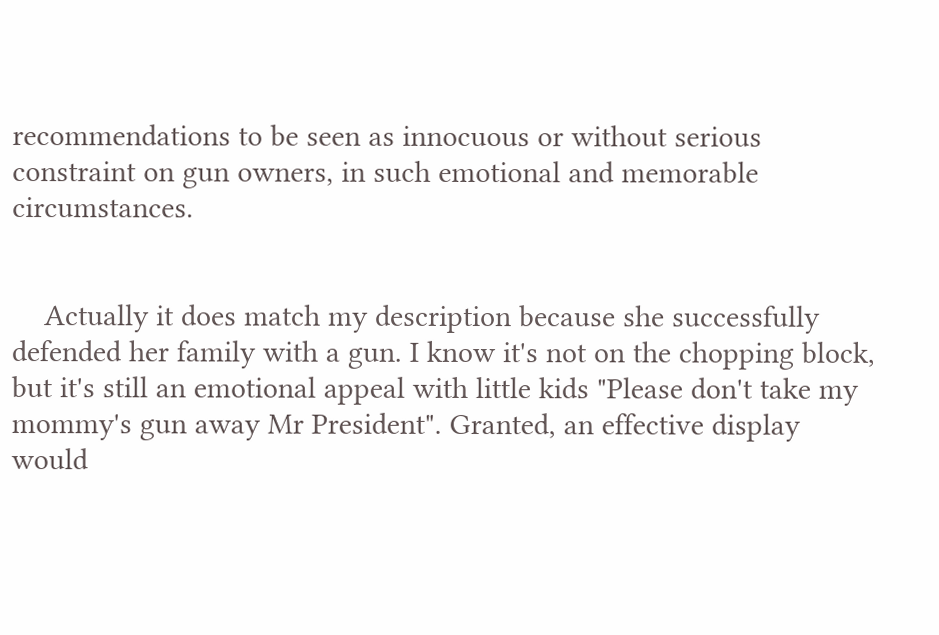recommendations to be seen as innocuous or without serious constraint on gun owners, in such emotional and memorable circumstances.


    Actually it does match my description because she successfully defended her family with a gun. I know it's not on the chopping block, but it's still an emotional appeal with little kids "Please don't take my mommy's gun away Mr President". Granted, an effective display would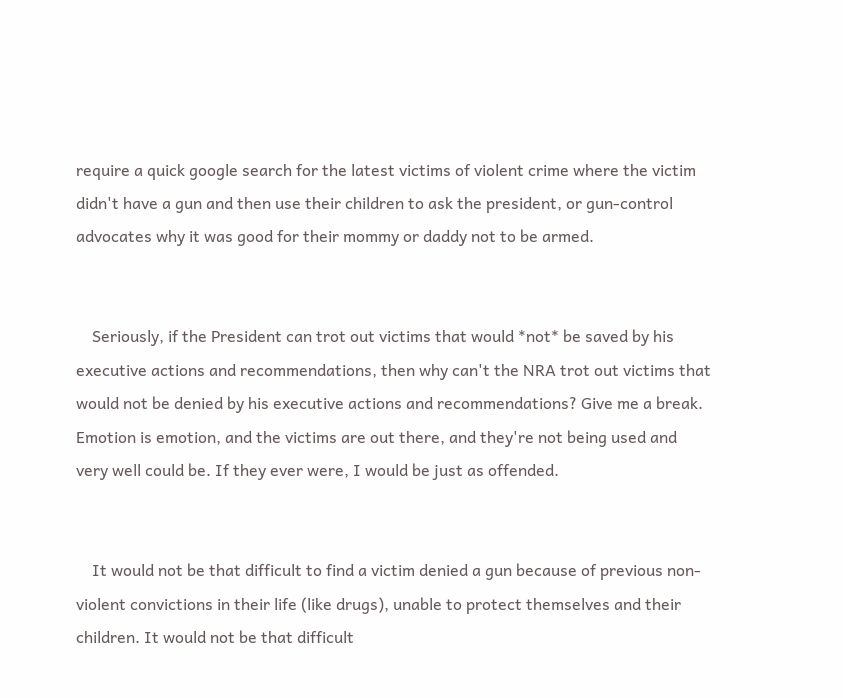require a quick google search for the latest victims of violent crime where the victim didn't have a gun and then use their children to ask the president, or gun-control advocates why it was good for their mommy or daddy not to be armed.


    Seriously, if the President can trot out victims that would *not* be saved by his executive actions and recommendations, then why can't the NRA trot out victims that would not be denied by his executive actions and recommendations? Give me a break. Emotion is emotion, and the victims are out there, and they're not being used and very well could be. If they ever were, I would be just as offended.


    It would not be that difficult to find a victim denied a gun because of previous non-violent convictions in their life (like drugs), unable to protect themselves and their children. It would not be that difficult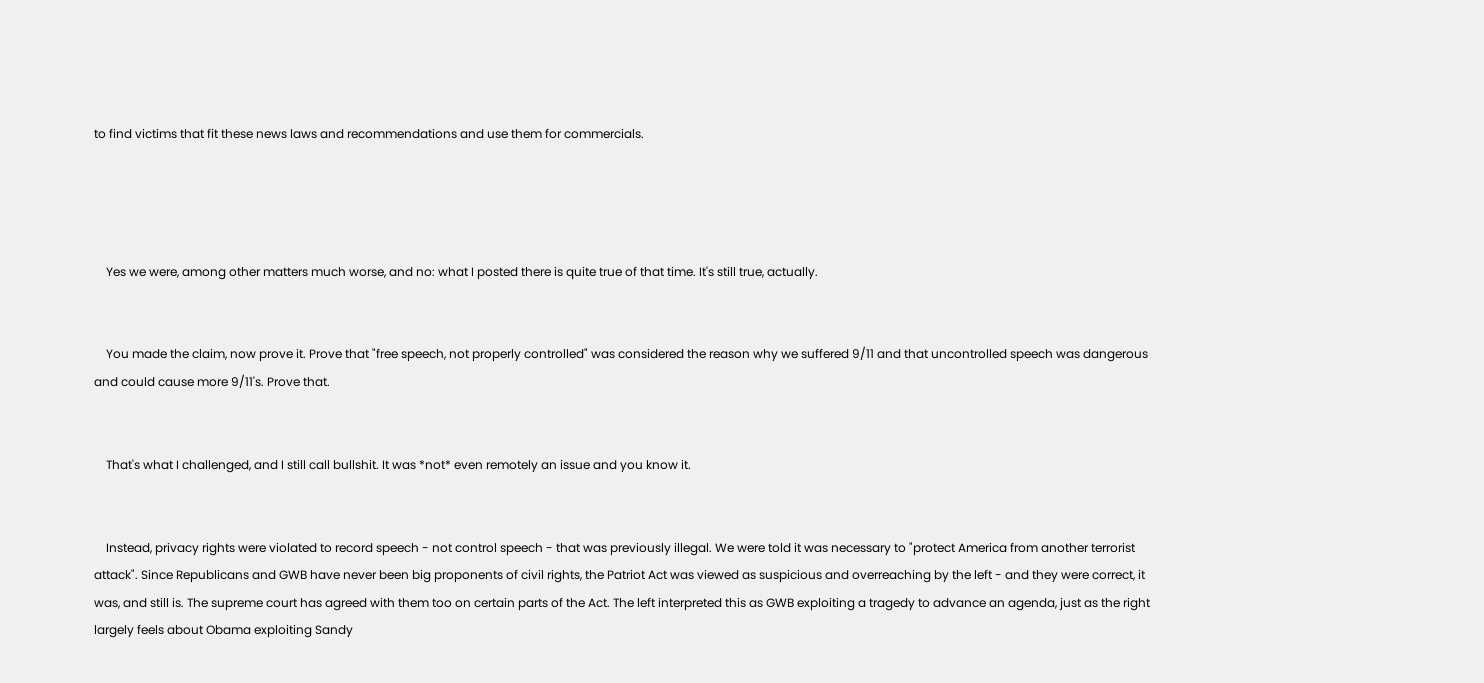to find victims that fit these news laws and recommendations and use them for commercials.




    Yes we were, among other matters much worse, and no: what I posted there is quite true of that time. It's still true, actually.


    You made the claim, now prove it. Prove that "free speech, not properly controlled" was considered the reason why we suffered 9/11 and that uncontrolled speech was dangerous and could cause more 9/11's. Prove that.


    That's what I challenged, and I still call bullshit. It was *not* even remotely an issue and you know it.


    Instead, privacy rights were violated to record speech - not control speech - that was previously illegal. We were told it was necessary to "protect America from another terrorist attack". Since Republicans and GWB have never been big proponents of civil rights, the Patriot Act was viewed as suspicious and overreaching by the left - and they were correct, it was, and still is. The supreme court has agreed with them too on certain parts of the Act. The left interpreted this as GWB exploiting a tragedy to advance an agenda, just as the right largely feels about Obama exploiting Sandy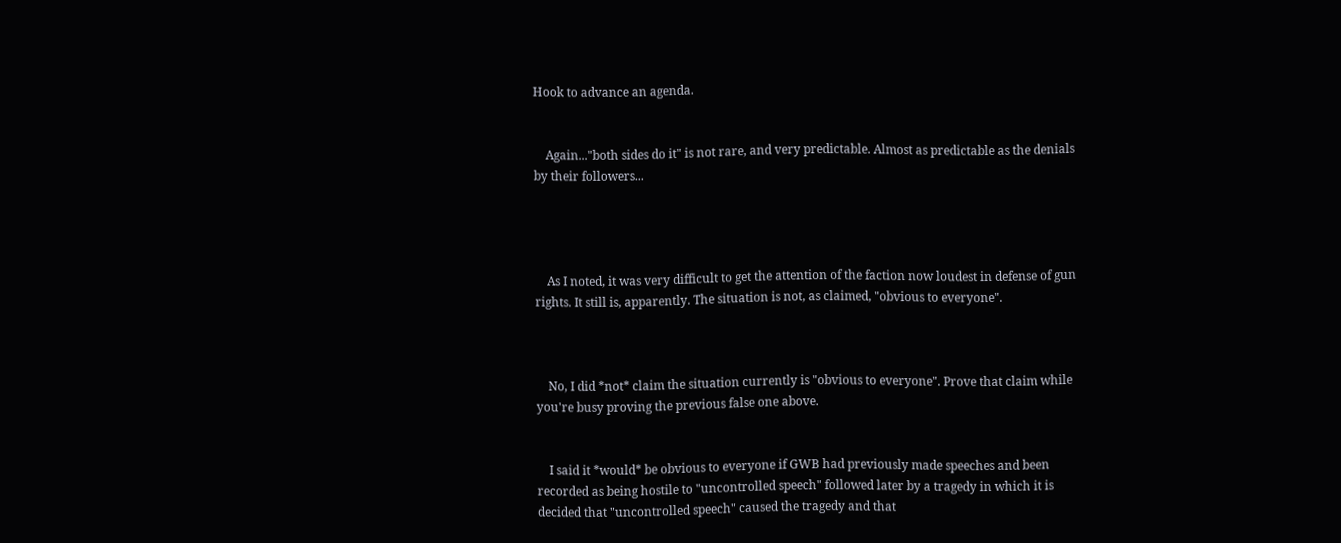Hook to advance an agenda.


    Again..."both sides do it" is not rare, and very predictable. Almost as predictable as the denials by their followers...




    As I noted, it was very difficult to get the attention of the faction now loudest in defense of gun rights. It still is, apparently. The situation is not, as claimed, "obvious to everyone".



    No, I did *not* claim the situation currently is "obvious to everyone". Prove that claim while you're busy proving the previous false one above.


    I said it *would* be obvious to everyone if GWB had previously made speeches and been recorded as being hostile to "uncontrolled speech" followed later by a tragedy in which it is decided that "uncontrolled speech" caused the tragedy and that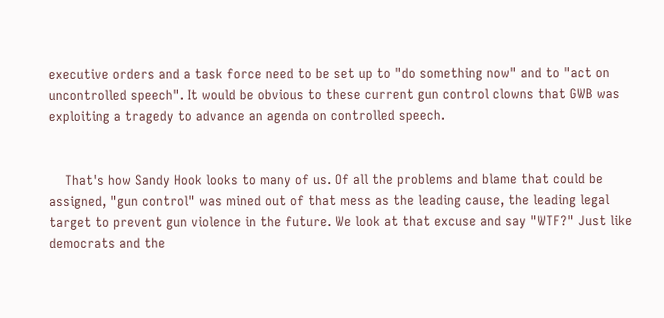executive orders and a task force need to be set up to "do something now" and to "act on uncontrolled speech". It would be obvious to these current gun control clowns that GWB was exploiting a tragedy to advance an agenda on controlled speech.


    That's how Sandy Hook looks to many of us. Of all the problems and blame that could be assigned, "gun control" was mined out of that mess as the leading cause, the leading legal target to prevent gun violence in the future. We look at that excuse and say "WTF?" Just like democrats and the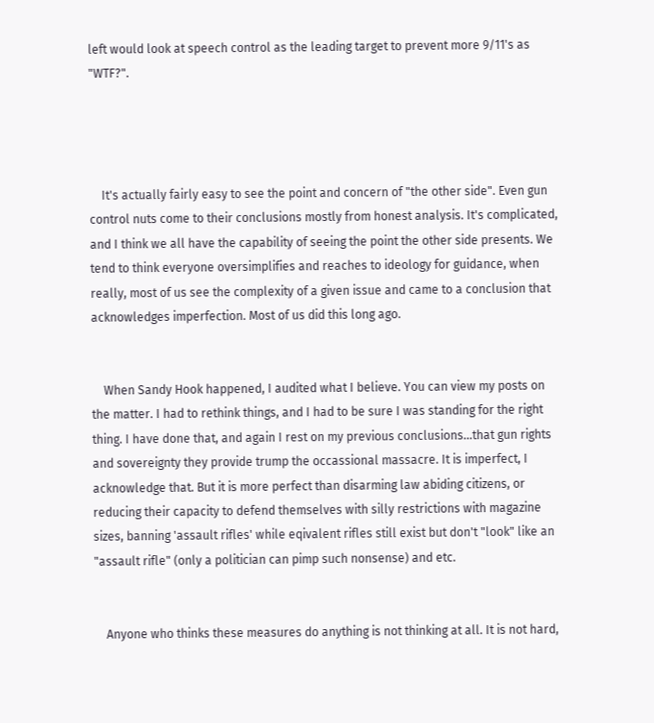left would look at speech control as the leading target to prevent more 9/11's as "WTF?".




    It's actually fairly easy to see the point and concern of "the other side". Even gun control nuts come to their conclusions mostly from honest analysis. It's complicated, and I think we all have the capability of seeing the point the other side presents. We tend to think everyone oversimplifies and reaches to ideology for guidance, when really, most of us see the complexity of a given issue and came to a conclusion that acknowledges imperfection. Most of us did this long ago.


    When Sandy Hook happened, I audited what I believe. You can view my posts on the matter. I had to rethink things, and I had to be sure I was standing for the right thing. I have done that, and again I rest on my previous conclusions...that gun rights and sovereignty they provide trump the occassional massacre. It is imperfect, I acknowledge that. But it is more perfect than disarming law abiding citizens, or reducing their capacity to defend themselves with silly restrictions with magazine sizes, banning 'assault rifles' while eqivalent rifles still exist but don't "look" like an "assault rifle" (only a politician can pimp such nonsense) and etc.


    Anyone who thinks these measures do anything is not thinking at all. It is not hard,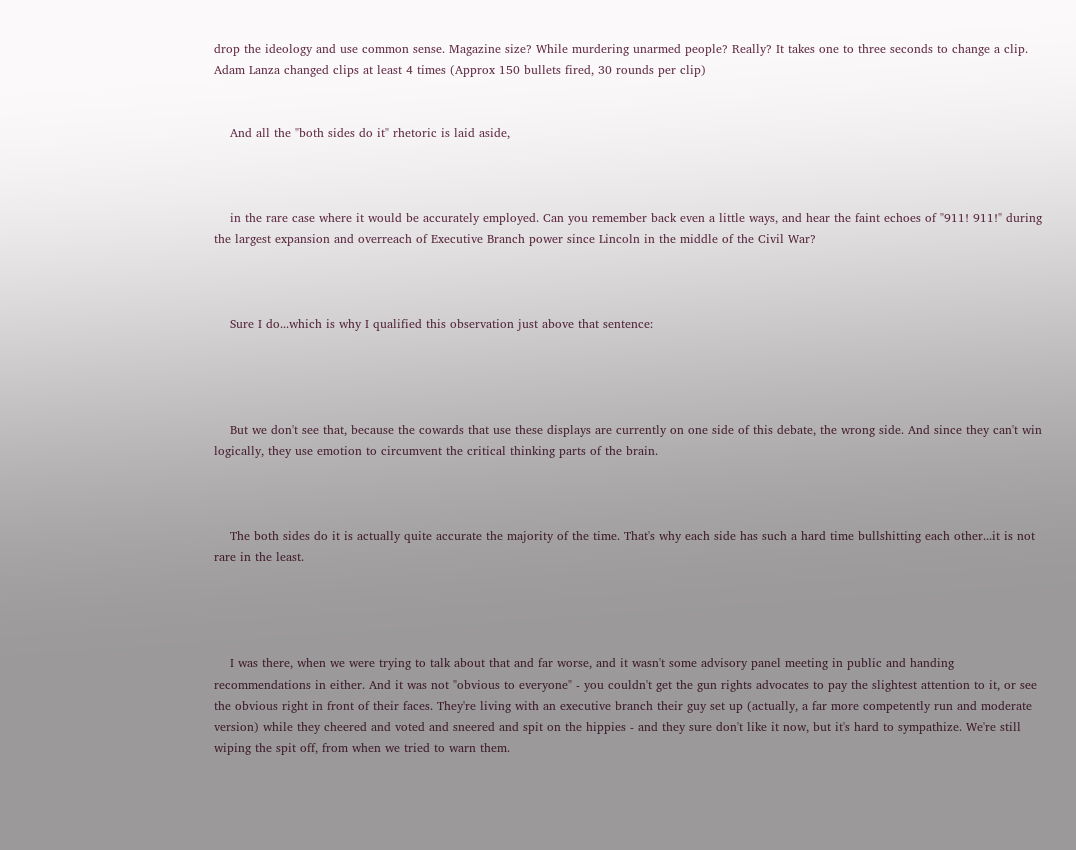drop the ideology and use common sense. Magazine size? While murdering unarmed people? Really? It takes one to three seconds to change a clip. Adam Lanza changed clips at least 4 times (Approx 150 bullets fired, 30 rounds per clip)


    And all the "both sides do it" rhetoric is laid aside,



    in the rare case where it would be accurately employed. Can you remember back even a little ways, and hear the faint echoes of "911! 911!" during the largest expansion and overreach of Executive Branch power since Lincoln in the middle of the Civil War?



    Sure I do...which is why I qualified this observation just above that sentence:




    But we don't see that, because the cowards that use these displays are currently on one side of this debate, the wrong side. And since they can't win logically, they use emotion to circumvent the critical thinking parts of the brain.



    The both sides do it is actually quite accurate the majority of the time. That's why each side has such a hard time bullshitting each other...it is not rare in the least.




    I was there, when we were trying to talk about that and far worse, and it wasn't some advisory panel meeting in public and handing recommendations in either. And it was not "obvious to everyone" - you couldn't get the gun rights advocates to pay the slightest attention to it, or see the obvious right in front of their faces. They're living with an executive branch their guy set up (actually, a far more competently run and moderate version) while they cheered and voted and sneered and spit on the hippies - and they sure don't like it now, but it's hard to sympathize. We're still wiping the spit off, from when we tried to warn them.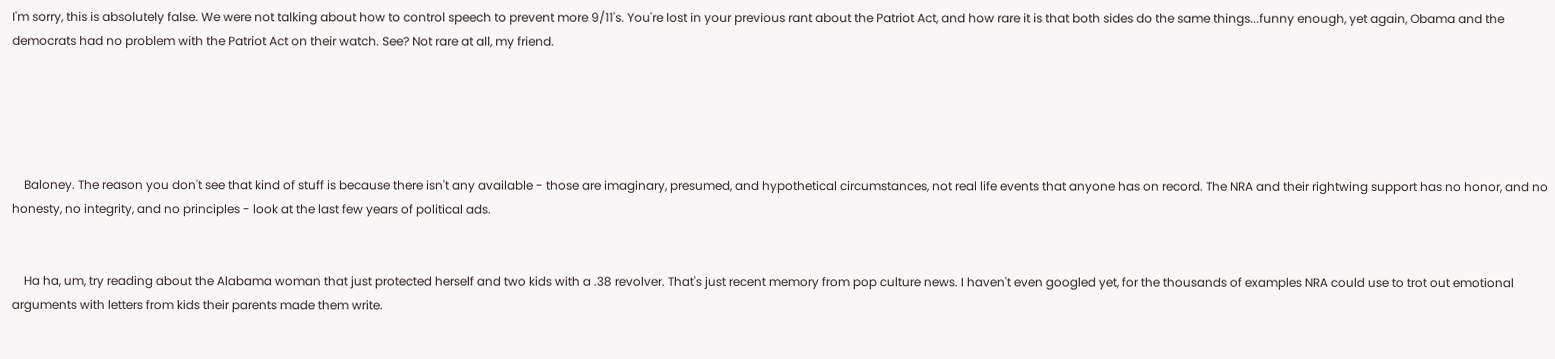I'm sorry, this is absolutely false. We were not talking about how to control speech to prevent more 9/11's. You're lost in your previous rant about the Patriot Act, and how rare it is that both sides do the same things...funny enough, yet again, Obama and the democrats had no problem with the Patriot Act on their watch. See? Not rare at all, my friend.





    Baloney. The reason you don't see that kind of stuff is because there isn't any available - those are imaginary, presumed, and hypothetical circumstances, not real life events that anyone has on record. The NRA and their rightwing support has no honor, and no honesty, no integrity, and no principles - look at the last few years of political ads.


    Ha ha, um, try reading about the Alabama woman that just protected herself and two kids with a .38 revolver. That's just recent memory from pop culture news. I haven't even googled yet, for the thousands of examples NRA could use to trot out emotional arguments with letters from kids their parents made them write.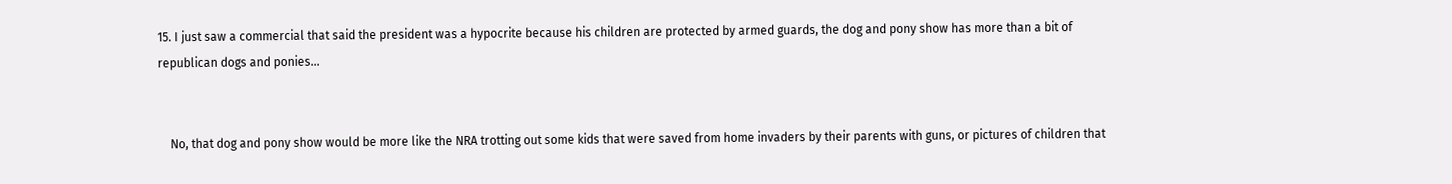15. I just saw a commercial that said the president was a hypocrite because his children are protected by armed guards, the dog and pony show has more than a bit of republican dogs and ponies...


    No, that dog and pony show would be more like the NRA trotting out some kids that were saved from home invaders by their parents with guns, or pictures of children that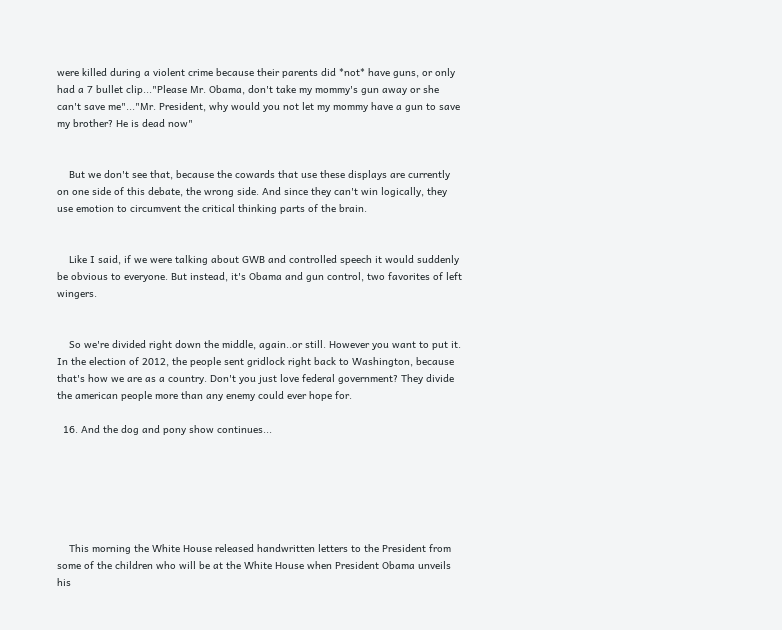were killed during a violent crime because their parents did *not* have guns, or only had a 7 bullet clip..."Please Mr. Obama, don't take my mommy's gun away or she can't save me"..."Mr. President, why would you not let my mommy have a gun to save my brother? He is dead now"


    But we don't see that, because the cowards that use these displays are currently on one side of this debate, the wrong side. And since they can't win logically, they use emotion to circumvent the critical thinking parts of the brain.


    Like I said, if we were talking about GWB and controlled speech it would suddenly be obvious to everyone. But instead, it's Obama and gun control, two favorites of left wingers.


    So we're divided right down the middle, again..or still. However you want to put it. In the election of 2012, the people sent gridlock right back to Washington, because that's how we are as a country. Don't you just love federal government? They divide the american people more than any enemy could ever hope for.

  16. And the dog and pony show continues...






    This morning the White House released handwritten letters to the President from some of the children who will be at the White House when President Obama unveils his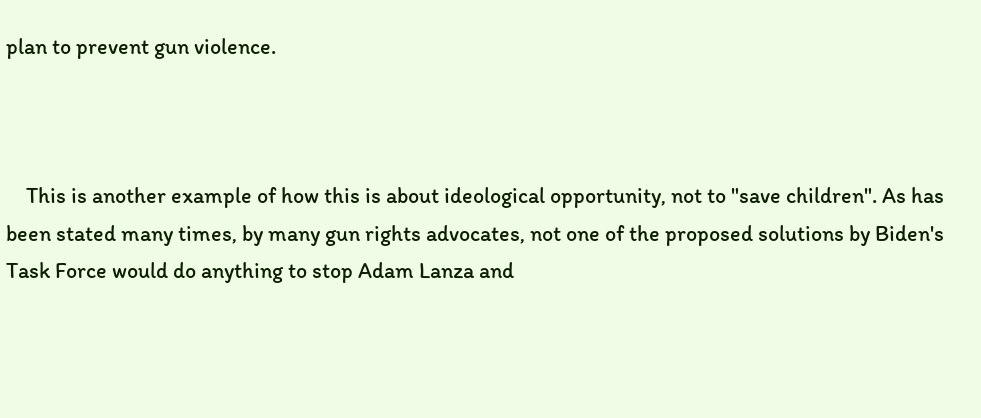plan to prevent gun violence.



    This is another example of how this is about ideological opportunity, not to "save children". As has been stated many times, by many gun rights advocates, not one of the proposed solutions by Biden's Task Force would do anything to stop Adam Lanza and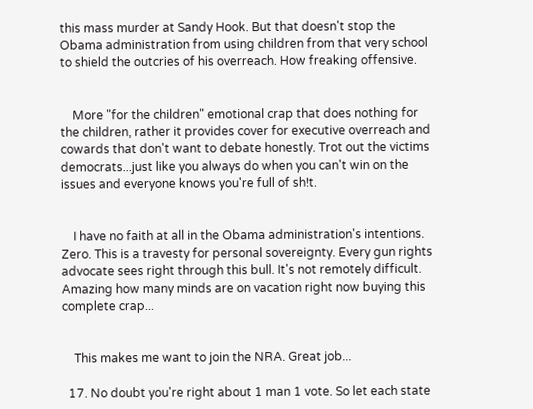this mass murder at Sandy Hook. But that doesn't stop the Obama administration from using children from that very school to shield the outcries of his overreach. How freaking offensive.


    More "for the children" emotional crap that does nothing for the children, rather it provides cover for executive overreach and cowards that don't want to debate honestly. Trot out the victims democrats...just like you always do when you can't win on the issues and everyone knows you're full of sh!t.


    I have no faith at all in the Obama administration's intentions. Zero. This is a travesty for personal sovereignty. Every gun rights advocate sees right through this bull. It's not remotely difficult. Amazing how many minds are on vacation right now buying this complete crap...


    This makes me want to join the NRA. Great job...

  17. No doubt you're right about 1 man 1 vote. So let each state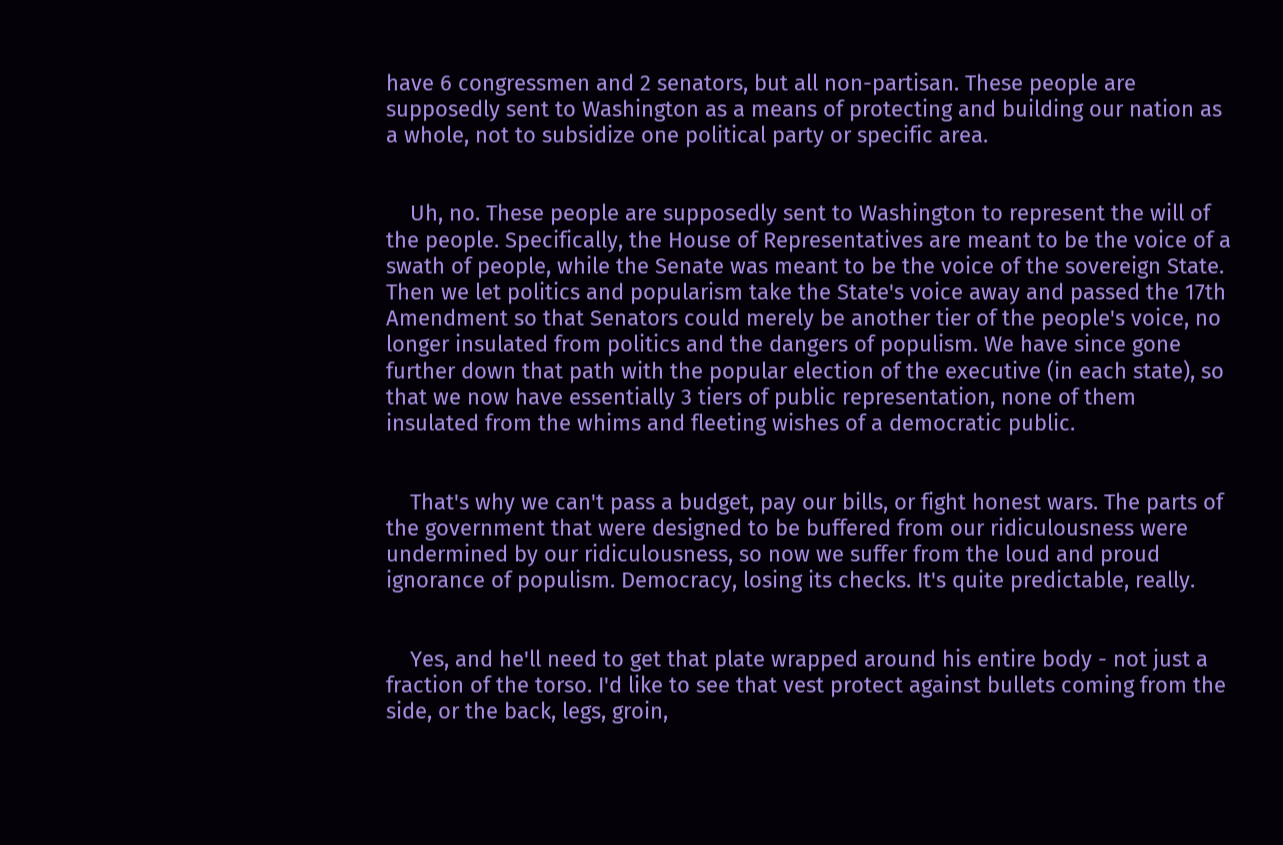have 6 congressmen and 2 senators, but all non-partisan. These people are supposedly sent to Washington as a means of protecting and building our nation as a whole, not to subsidize one political party or specific area.


    Uh, no. These people are supposedly sent to Washington to represent the will of the people. Specifically, the House of Representatives are meant to be the voice of a swath of people, while the Senate was meant to be the voice of the sovereign State. Then we let politics and popularism take the State's voice away and passed the 17th Amendment so that Senators could merely be another tier of the people's voice, no longer insulated from politics and the dangers of populism. We have since gone further down that path with the popular election of the executive (in each state), so that we now have essentially 3 tiers of public representation, none of them insulated from the whims and fleeting wishes of a democratic public.


    That's why we can't pass a budget, pay our bills, or fight honest wars. The parts of the government that were designed to be buffered from our ridiculousness were undermined by our ridiculousness, so now we suffer from the loud and proud ignorance of populism. Democracy, losing its checks. It's quite predictable, really.


    Yes, and he'll need to get that plate wrapped around his entire body - not just a fraction of the torso. I'd like to see that vest protect against bullets coming from the side, or the back, legs, groin,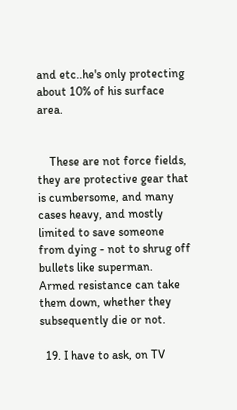and etc..he's only protecting about 10% of his surface area.


    These are not force fields, they are protective gear that is cumbersome, and many cases heavy, and mostly limited to save someone from dying - not to shrug off bullets like superman. Armed resistance can take them down, whether they subsequently die or not.

  19. I have to ask, on TV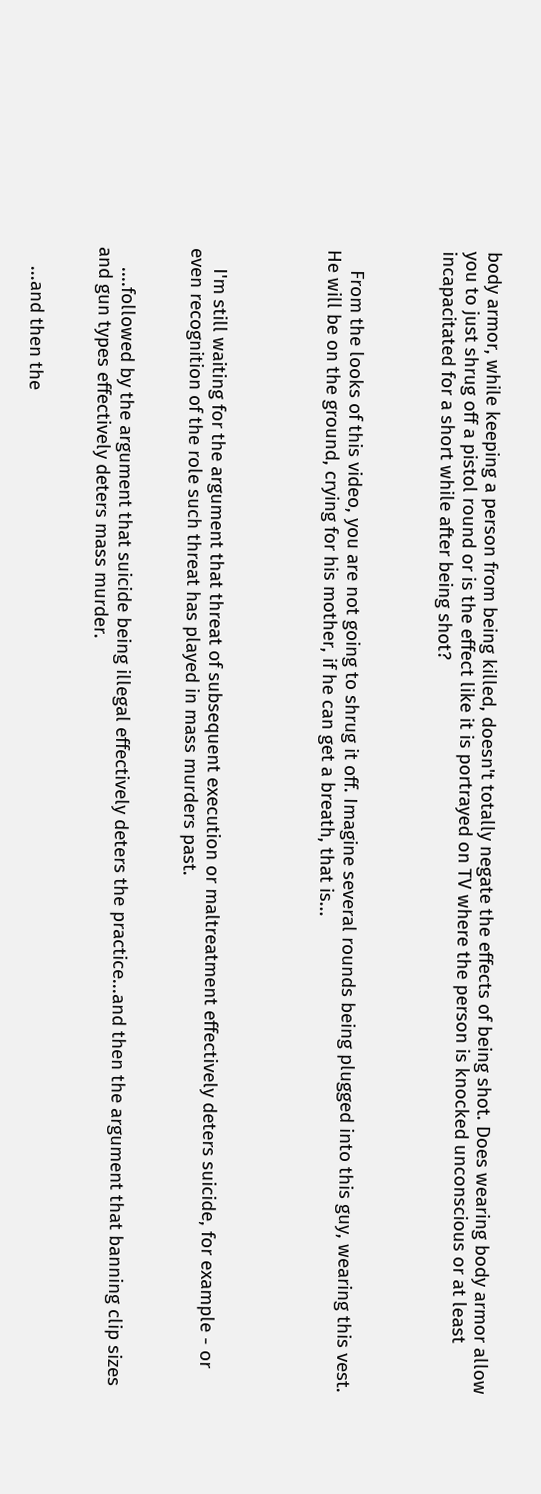body armor, while keeping a person from being killed, doesn't totally negate the effects of being shot. Does wearing body armor allow you to just shrug off a pistol round or is the effect like it is portrayed on TV where the person is knocked unconscious or at least incapacitated for a short while after being shot?



    From the looks of this video, you are not going to shrug it off. Imagine several rounds being plugged into this guy, wearing this vest. He will be on the ground, crying for his mother, if he can get a breath, that is...




    I'm still waiting for the argument that threat of subsequent execution or maltreatment effectively deters suicide, for example - or even recognition of the role such threat has played in mass murders past.


    ....followed by the argument that suicide being illegal effectively deters the practice...and then the argument that banning clip sizes and gun types effectively deters mass murder.


    ...and then the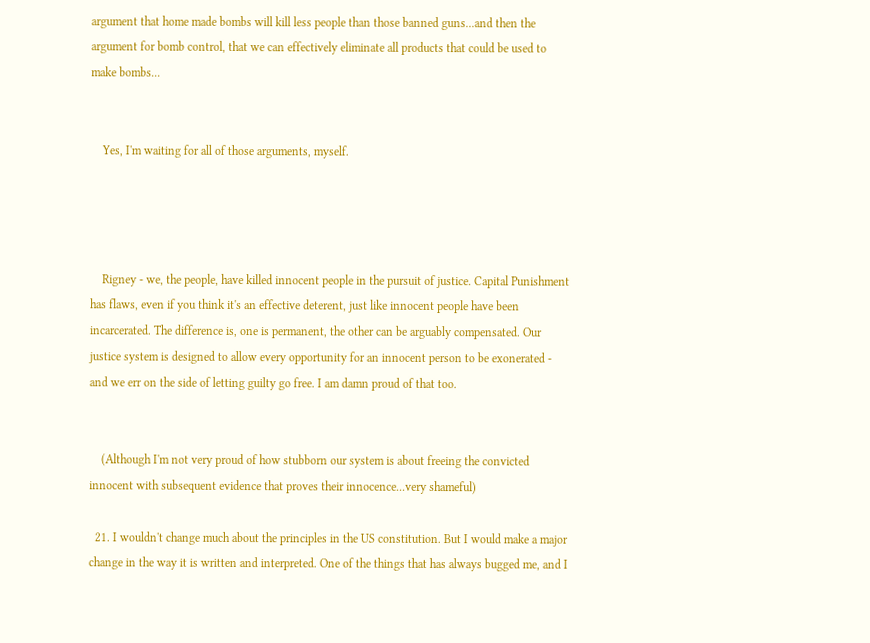argument that home made bombs will kill less people than those banned guns...and then the argument for bomb control, that we can effectively eliminate all products that could be used to make bombs...


    Yes, I'm waiting for all of those arguments, myself.




    Rigney - we, the people, have killed innocent people in the pursuit of justice. Capital Punishment has flaws, even if you think it's an effective deterent, just like innocent people have been incarcerated. The difference is, one is permanent, the other can be arguably compensated. Our justice system is designed to allow every opportunity for an innocent person to be exonerated - and we err on the side of letting guilty go free. I am damn proud of that too.


    (Although I'm not very proud of how stubborn our system is about freeing the convicted innocent with subsequent evidence that proves their innocence...very shameful)

  21. I wouldn't change much about the principles in the US constitution. But I would make a major change in the way it is written and interpreted. One of the things that has always bugged me, and I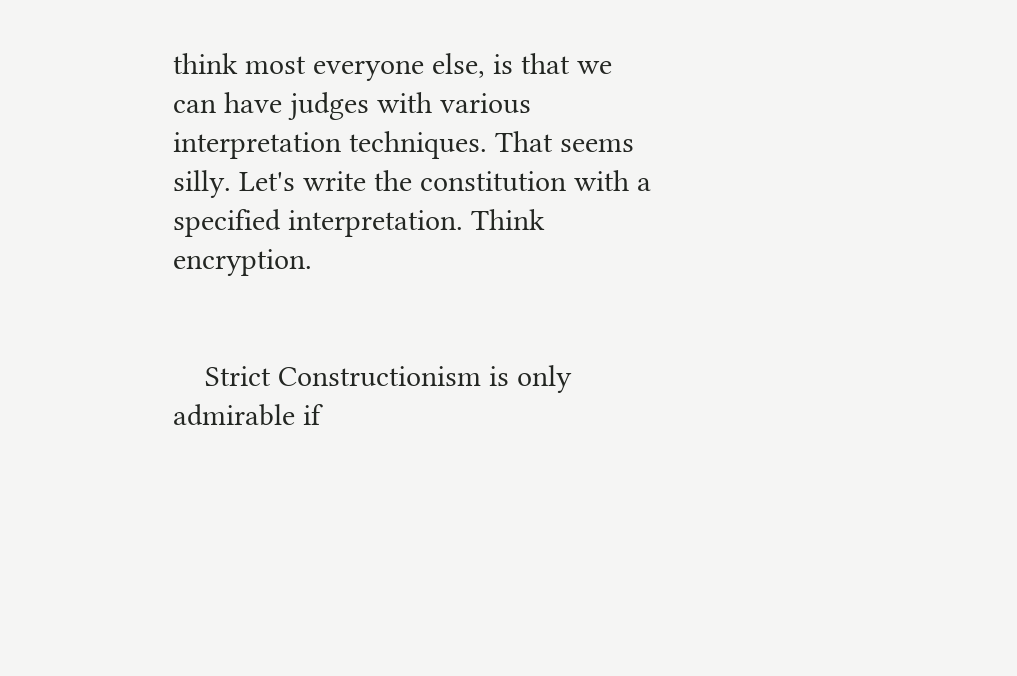think most everyone else, is that we can have judges with various interpretation techniques. That seems silly. Let's write the constitution with a specified interpretation. Think encryption.


    Strict Constructionism is only admirable if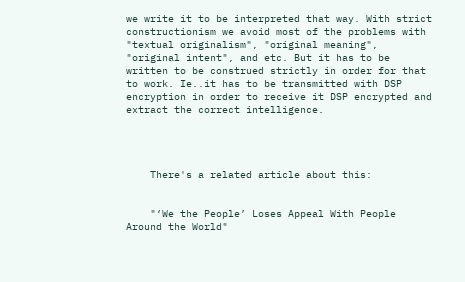we write it to be interpreted that way. With strict constructionism we avoid most of the problems with "textual originalism", "original meaning", "original intent", and etc. But it has to be written to be construed strictly in order for that to work. Ie..it has to be transmitted with DSP encryption in order to receive it DSP encrypted and extract the correct intelligence.




    There's a related article about this:


    "‘We the People’ Loses Appeal With People Around the World"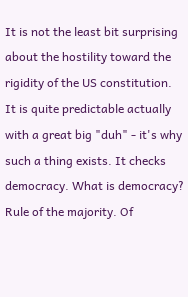It is not the least bit surprising about the hostility toward the rigidity of the US constitution. It is quite predictable actually with a great big "duh" - it's why such a thing exists. It checks democracy. What is democracy? Rule of the majority. Of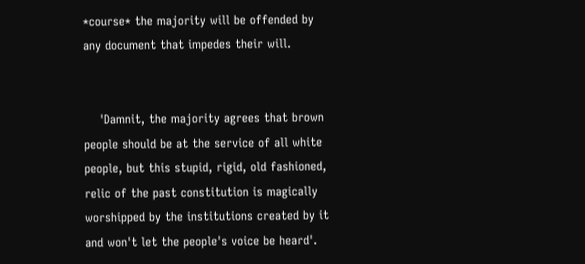*course* the majority will be offended by any document that impedes their will.


    'Damnit, the majority agrees that brown people should be at the service of all white people, but this stupid, rigid, old fashioned, relic of the past constitution is magically worshipped by the institutions created by it and won't let the people's voice be heard'.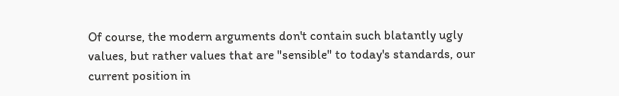Of course, the modern arguments don't contain such blatantly ugly values, but rather values that are "sensible" to today's standards, our current position in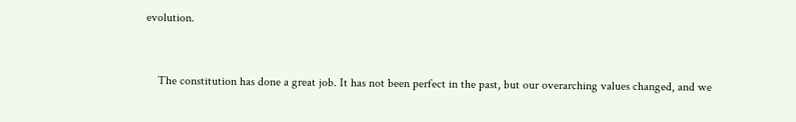evolution.


    The constitution has done a great job. It has not been perfect in the past, but our overarching values changed, and we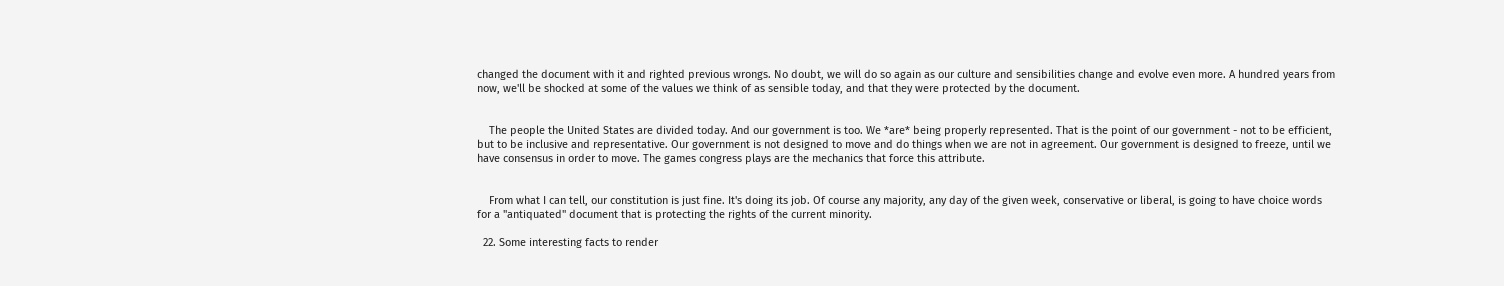changed the document with it and righted previous wrongs. No doubt, we will do so again as our culture and sensibilities change and evolve even more. A hundred years from now, we'll be shocked at some of the values we think of as sensible today, and that they were protected by the document.


    The people the United States are divided today. And our government is too. We *are* being properly represented. That is the point of our government - not to be efficient, but to be inclusive and representative. Our government is not designed to move and do things when we are not in agreement. Our government is designed to freeze, until we have consensus in order to move. The games congress plays are the mechanics that force this attribute.


    From what I can tell, our constitution is just fine. It's doing its job. Of course any majority, any day of the given week, conservative or liberal, is going to have choice words for a "antiquated" document that is protecting the rights of the current minority.

  22. Some interesting facts to render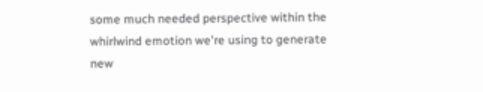some much needed perspective within the whirlwind emotion we're using to generate new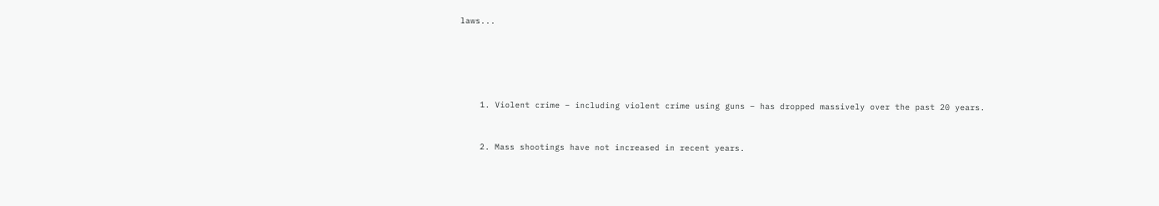laws...





    1. Violent crime – including violent crime using guns – has dropped massively over the past 20 years.


    2. Mass shootings have not increased in recent years.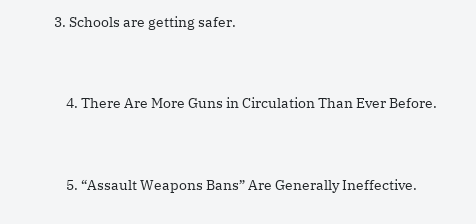3. Schools are getting safer.


    4. There Are More Guns in Circulation Than Ever Before.


    5. “Assault Weapons Bans” Are Generally Ineffective.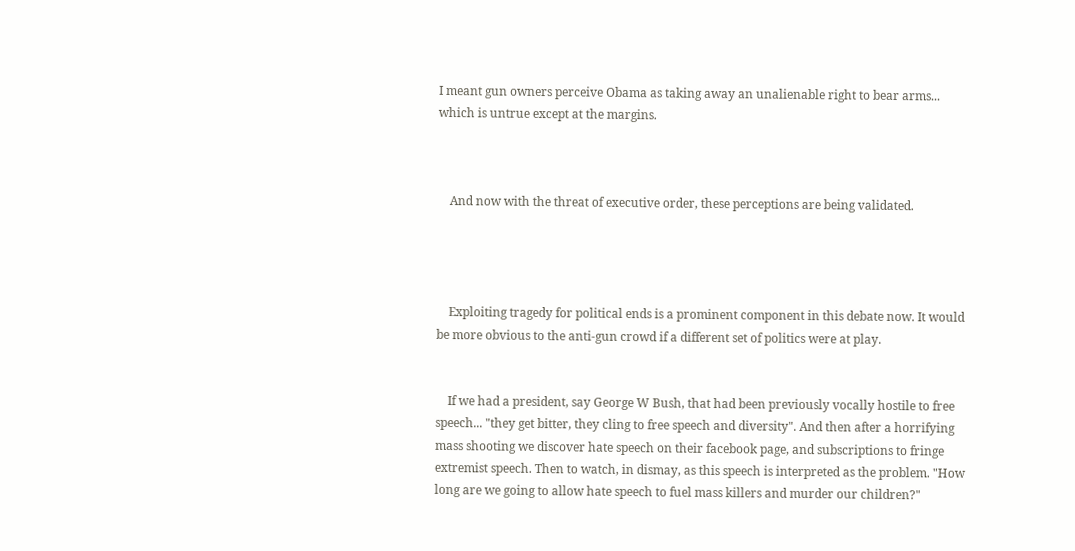I meant gun owners perceive Obama as taking away an unalienable right to bear arms... which is untrue except at the margins.



    And now with the threat of executive order, these perceptions are being validated.




    Exploiting tragedy for political ends is a prominent component in this debate now. It would be more obvious to the anti-gun crowd if a different set of politics were at play.


    If we had a president, say George W Bush, that had been previously vocally hostile to free speech... "they get bitter, they cling to free speech and diversity". And then after a horrifying mass shooting we discover hate speech on their facebook page, and subscriptions to fringe extremist speech. Then to watch, in dismay, as this speech is interpreted as the problem. "How long are we going to allow hate speech to fuel mass killers and murder our children?"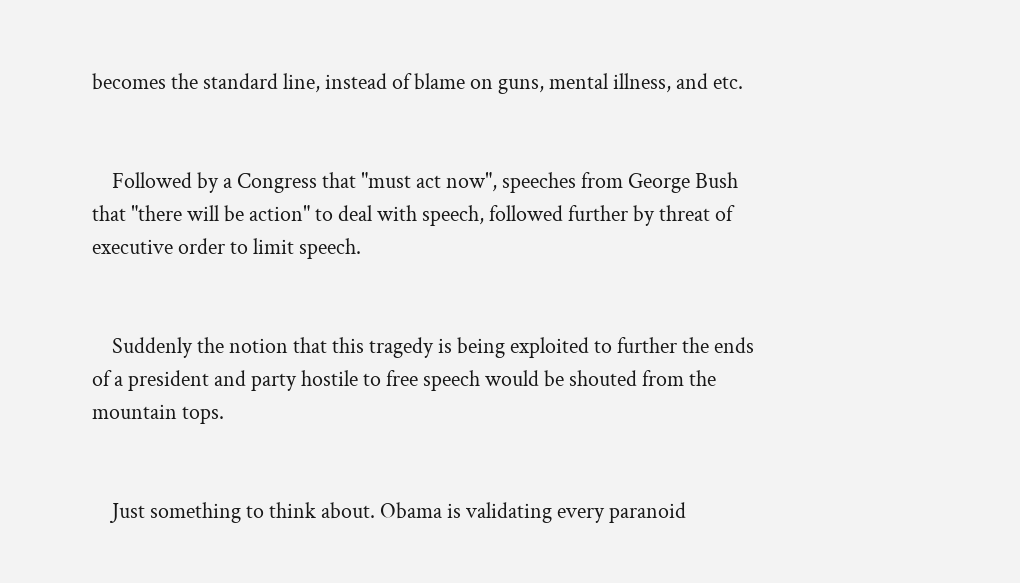becomes the standard line, instead of blame on guns, mental illness, and etc.


    Followed by a Congress that "must act now", speeches from George Bush that "there will be action" to deal with speech, followed further by threat of executive order to limit speech.


    Suddenly the notion that this tragedy is being exploited to further the ends of a president and party hostile to free speech would be shouted from the mountain tops.


    Just something to think about. Obama is validating every paranoid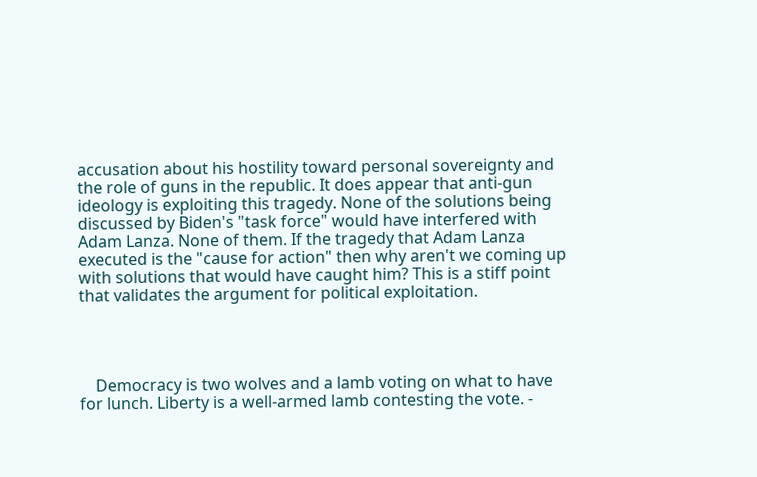accusation about his hostility toward personal sovereignty and the role of guns in the republic. It does appear that anti-gun ideology is exploiting this tragedy. None of the solutions being discussed by Biden's "task force" would have interfered with Adam Lanza. None of them. If the tragedy that Adam Lanza executed is the "cause for action" then why aren't we coming up with solutions that would have caught him? This is a stiff point that validates the argument for political exploitation.




    Democracy is two wolves and a lamb voting on what to have for lunch. Liberty is a well-armed lamb contesting the vote. -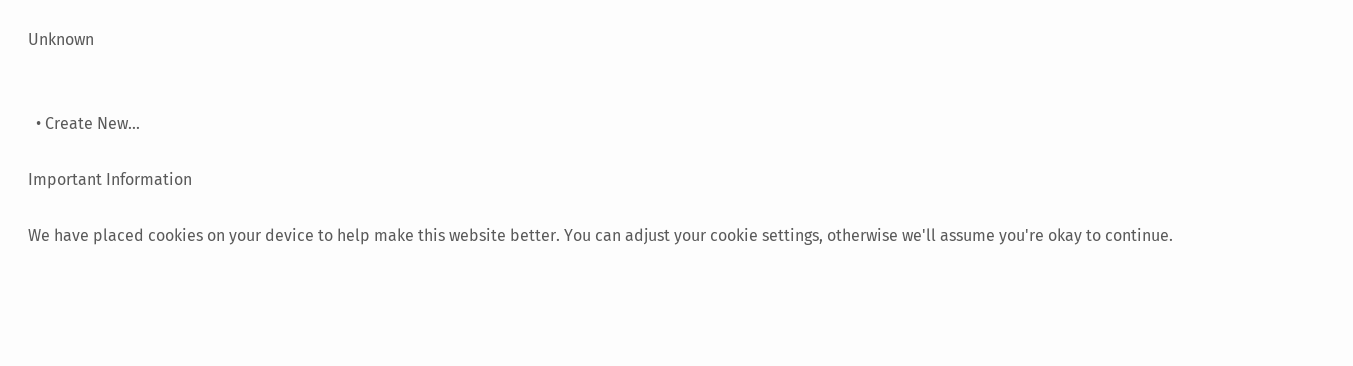Unknown


  • Create New...

Important Information

We have placed cookies on your device to help make this website better. You can adjust your cookie settings, otherwise we'll assume you're okay to continue.